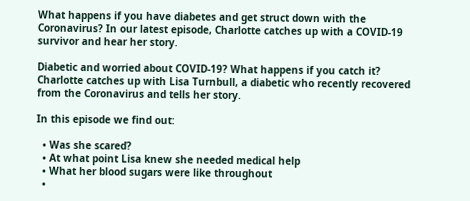What happens if you have diabetes and get struct down with the Coronavirus? In our latest episode, Charlotte catches up with a COVID-19 survivor and hear her story.

Diabetic and worried about COVID-19? What happens if you catch it? Charlotte catches up with Lisa Turnbull, a diabetic who recently recovered from the Coronavirus and tells her story.

In this episode we find out:

  • Was she scared?
  • At what point Lisa knew she needed medical help
  • What her blood sugars were like throughout
  •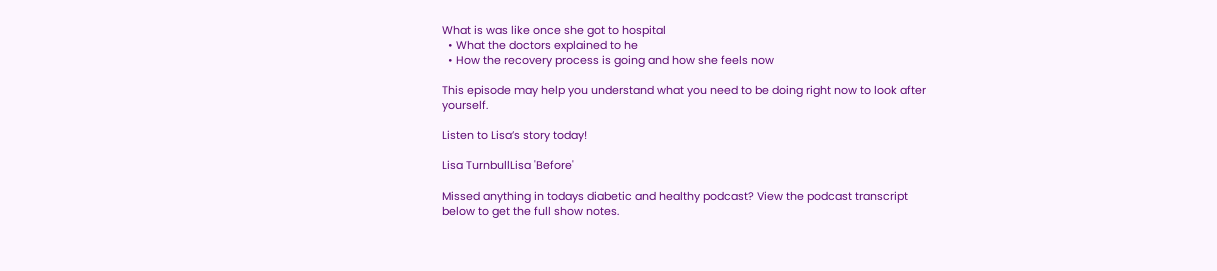What is was like once she got to hospital
  • What the doctors explained to he
  • How the recovery process is going and how she feels now

This episode may help you understand what you need to be doing right now to look after yourself.

Listen to Lisa’s story today!

Lisa TurnbullLisa 'Before'

Missed anything in todays diabetic and healthy podcast? View the podcast transcript below to get the full show notes.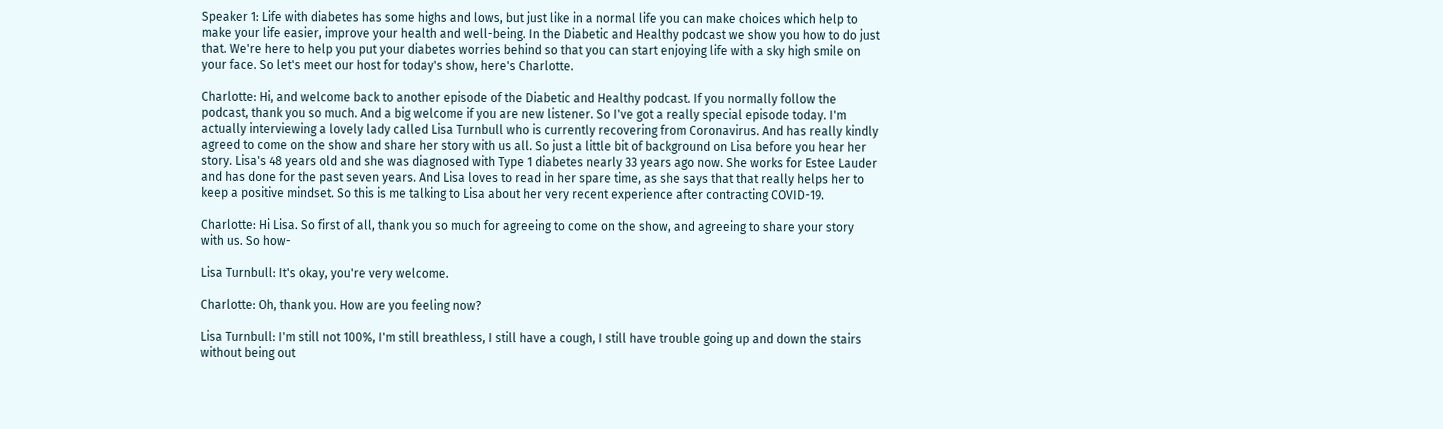Speaker 1: Life with diabetes has some highs and lows, but just like in a normal life you can make choices which help to make your life easier, improve your health and well-being. In the Diabetic and Healthy podcast we show you how to do just that. We're here to help you put your diabetes worries behind so that you can start enjoying life with a sky high smile on your face. So let's meet our host for today's show, here's Charlotte.

Charlotte: Hi, and welcome back to another episode of the Diabetic and Healthy podcast. If you normally follow the podcast, thank you so much. And a big welcome if you are new listener. So I've got a really special episode today. I'm actually interviewing a lovely lady called Lisa Turnbull who is currently recovering from Coronavirus. And has really kindly agreed to come on the show and share her story with us all. So just a little bit of background on Lisa before you hear her story. Lisa's 48 years old and she was diagnosed with Type 1 diabetes nearly 33 years ago now. She works for Estee Lauder and has done for the past seven years. And Lisa loves to read in her spare time, as she says that that really helps her to keep a positive mindset. So this is me talking to Lisa about her very recent experience after contracting COVID-19.

Charlotte: Hi Lisa. So first of all, thank you so much for agreeing to come on the show, and agreeing to share your story with us. So how-

Lisa Turnbull: It's okay, you're very welcome.

Charlotte: Oh, thank you. How are you feeling now?

Lisa Turnbull: I'm still not 100%, I'm still breathless, I still have a cough, I still have trouble going up and down the stairs without being out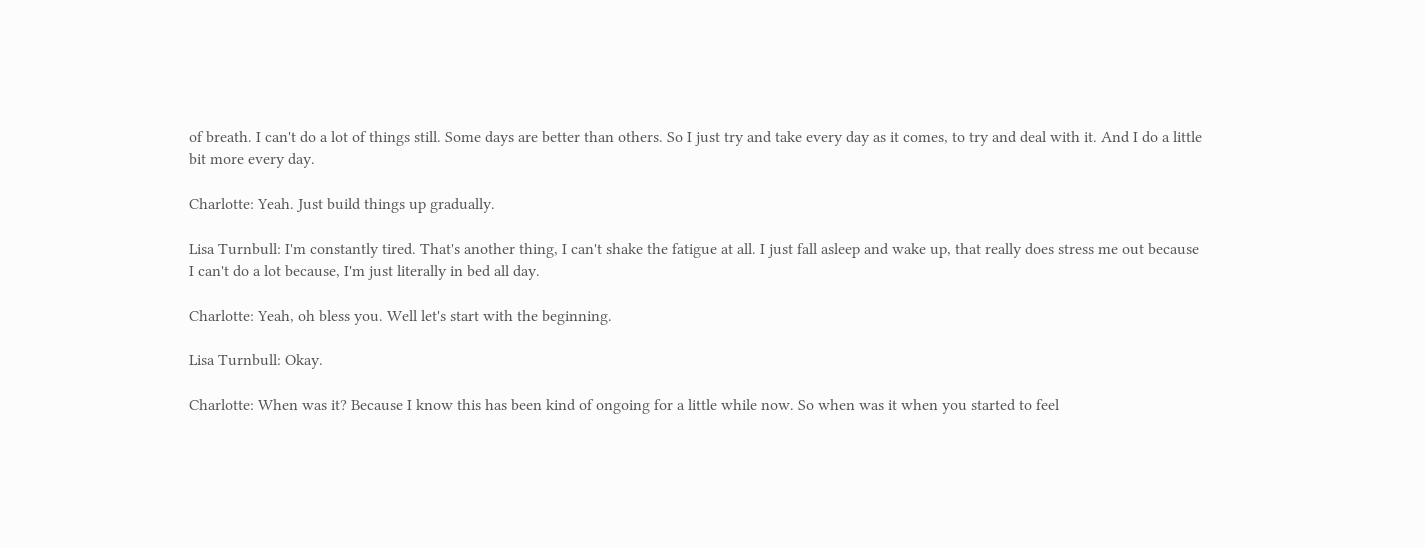of breath. I can't do a lot of things still. Some days are better than others. So I just try and take every day as it comes, to try and deal with it. And I do a little bit more every day.

Charlotte: Yeah. Just build things up gradually.

Lisa Turnbull: I'm constantly tired. That's another thing, I can't shake the fatigue at all. I just fall asleep and wake up, that really does stress me out because I can't do a lot because, I'm just literally in bed all day.

Charlotte: Yeah, oh bless you. Well let's start with the beginning.

Lisa Turnbull: Okay.

Charlotte: When was it? Because I know this has been kind of ongoing for a little while now. So when was it when you started to feel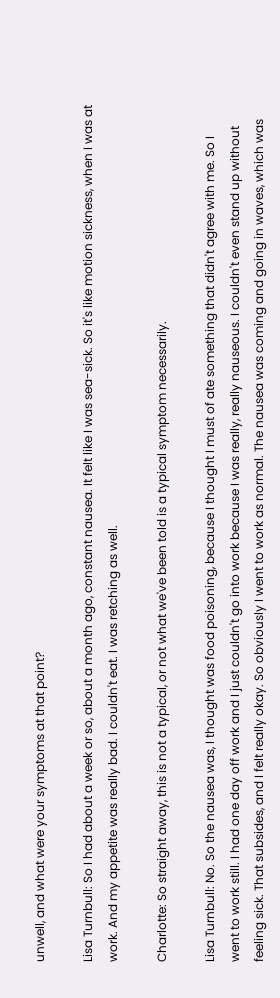unwell, and what were your symptoms at that point?

Lisa Turnbull: So I had about a week or so, about a month ago, constant nausea. It felt like I was sea-sick. So it's like motion sickness, when I was at work. And my appetite was really bad. I couldn't eat. I was retching as well.

Charlotte: So straight away, this is not a typical, or not what we've been told is a typical symptom necessarily.

Lisa Turnbull: No. So the nausea was, I thought was food poisoning, because I thought I must of ate something that didn't agree with me. So I went to work still. I had one day off work and I just couldn't go into work because I was really, really nauseous. I couldn't even stand up without feeling sick. That subsides, and I felt really okay. So obviously I went to work as normal. The nausea was coming and going in waves, which was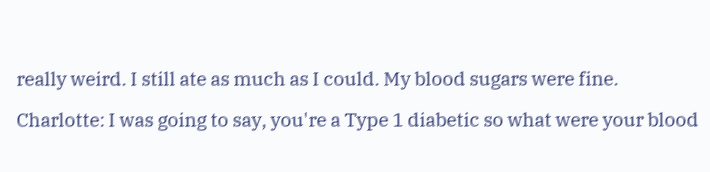really weird. I still ate as much as I could. My blood sugars were fine.

Charlotte: I was going to say, you're a Type 1 diabetic so what were your blood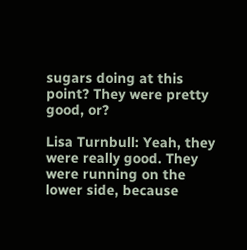sugars doing at this point? They were pretty good, or?

Lisa Turnbull: Yeah, they were really good. They were running on the lower side, because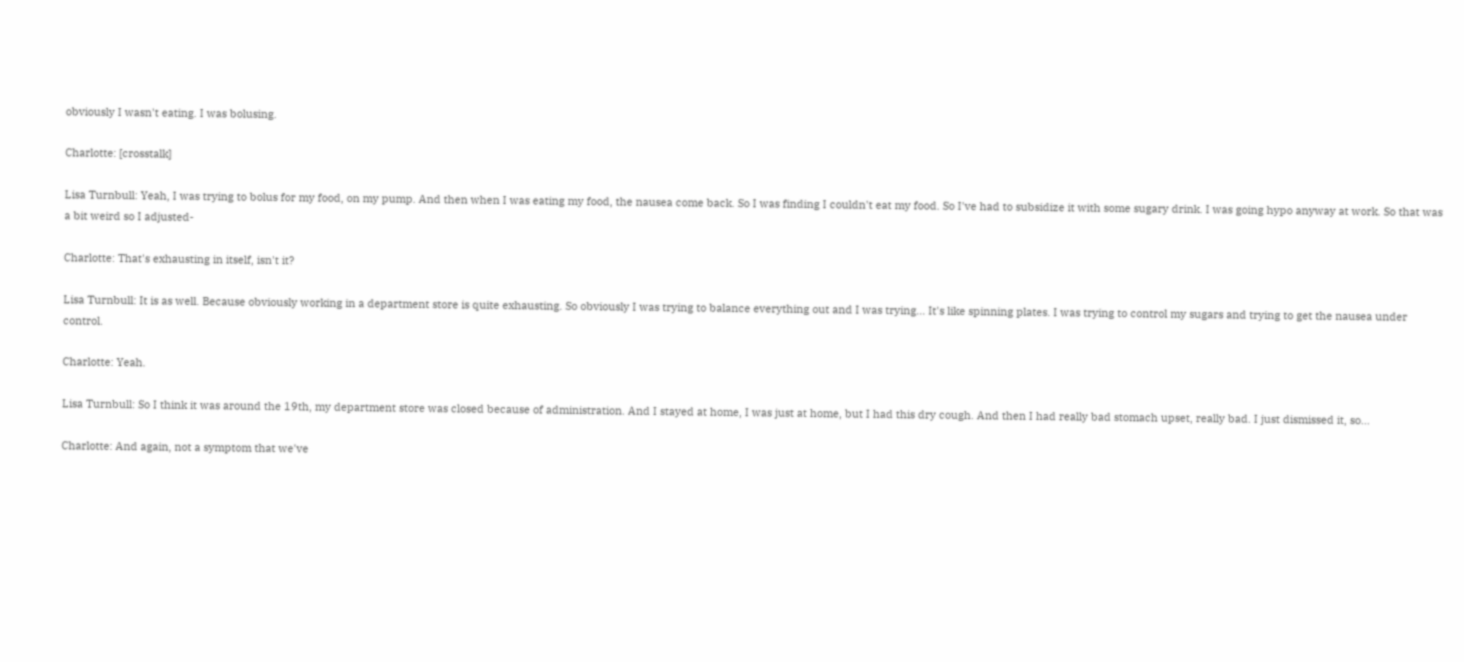obviously I wasn't eating. I was bolusing.

Charlotte: [crosstalk]

Lisa Turnbull: Yeah, I was trying to bolus for my food, on my pump. And then when I was eating my food, the nausea come back. So I was finding I couldn't eat my food. So I've had to subsidize it with some sugary drink. I was going hypo anyway at work. So that was a bit weird so I adjusted-

Charlotte: That's exhausting in itself, isn't it?

Lisa Turnbull: It is as well. Because obviously working in a department store is quite exhausting. So obviously I was trying to balance everything out and I was trying... It's like spinning plates. I was trying to control my sugars and trying to get the nausea under control.

Charlotte: Yeah.

Lisa Turnbull: So I think it was around the 19th, my department store was closed because of administration. And I stayed at home, I was just at home, but I had this dry cough. And then I had really bad stomach upset, really bad. I just dismissed it, so...

Charlotte: And again, not a symptom that we've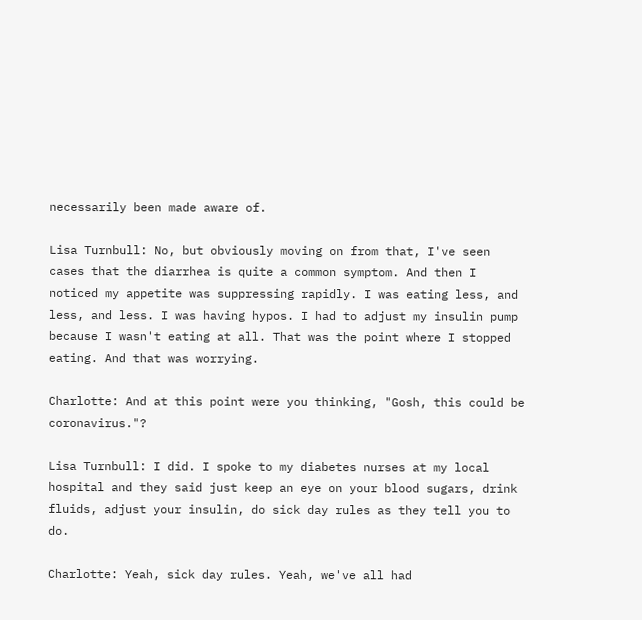necessarily been made aware of.

Lisa Turnbull: No, but obviously moving on from that, I've seen cases that the diarrhea is quite a common symptom. And then I noticed my appetite was suppressing rapidly. I was eating less, and less, and less. I was having hypos. I had to adjust my insulin pump because I wasn't eating at all. That was the point where I stopped eating. And that was worrying.

Charlotte: And at this point were you thinking, "Gosh, this could be coronavirus."?

Lisa Turnbull: I did. I spoke to my diabetes nurses at my local hospital and they said just keep an eye on your blood sugars, drink fluids, adjust your insulin, do sick day rules as they tell you to do.

Charlotte: Yeah, sick day rules. Yeah, we've all had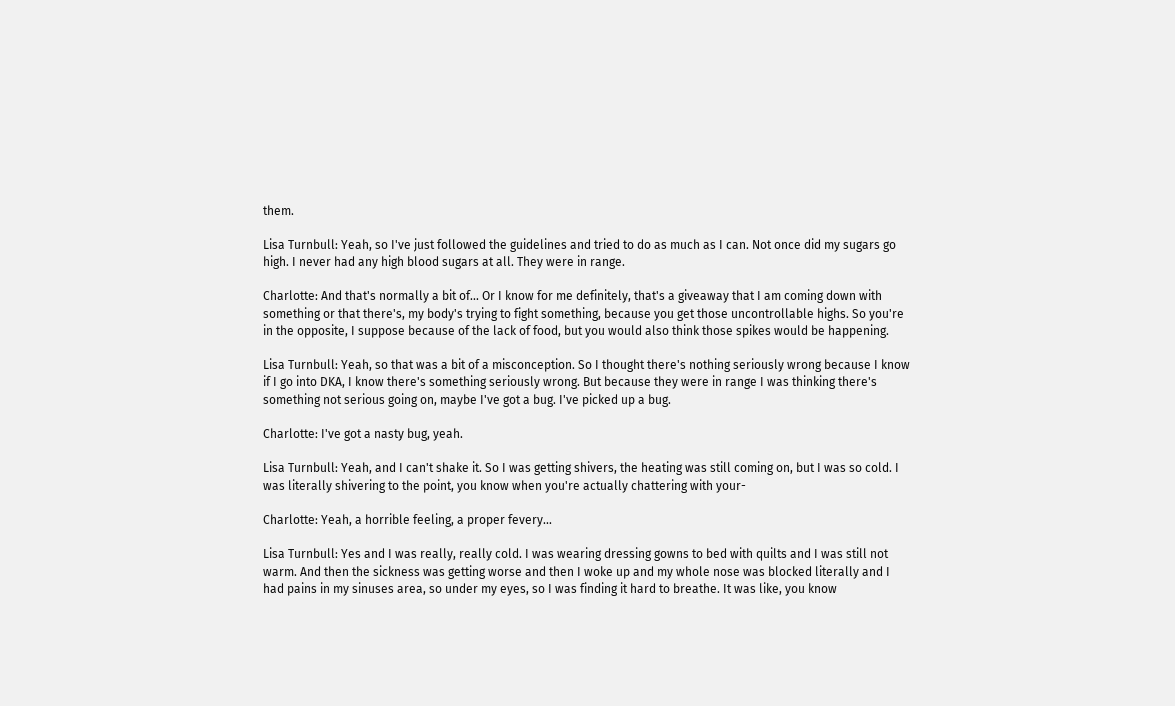them.

Lisa Turnbull: Yeah, so I've just followed the guidelines and tried to do as much as I can. Not once did my sugars go high. I never had any high blood sugars at all. They were in range.

Charlotte: And that's normally a bit of... Or I know for me definitely, that's a giveaway that I am coming down with something or that there's, my body's trying to fight something, because you get those uncontrollable highs. So you're in the opposite, I suppose because of the lack of food, but you would also think those spikes would be happening.

Lisa Turnbull: Yeah, so that was a bit of a misconception. So I thought there's nothing seriously wrong because I know if I go into DKA, I know there's something seriously wrong. But because they were in range I was thinking there's something not serious going on, maybe I've got a bug. I've picked up a bug.

Charlotte: I've got a nasty bug, yeah.

Lisa Turnbull: Yeah, and I can't shake it. So I was getting shivers, the heating was still coming on, but I was so cold. I was literally shivering to the point, you know when you're actually chattering with your-

Charlotte: Yeah, a horrible feeling, a proper fevery...

Lisa Turnbull: Yes and I was really, really cold. I was wearing dressing gowns to bed with quilts and I was still not warm. And then the sickness was getting worse and then I woke up and my whole nose was blocked literally and I had pains in my sinuses area, so under my eyes, so I was finding it hard to breathe. It was like, you know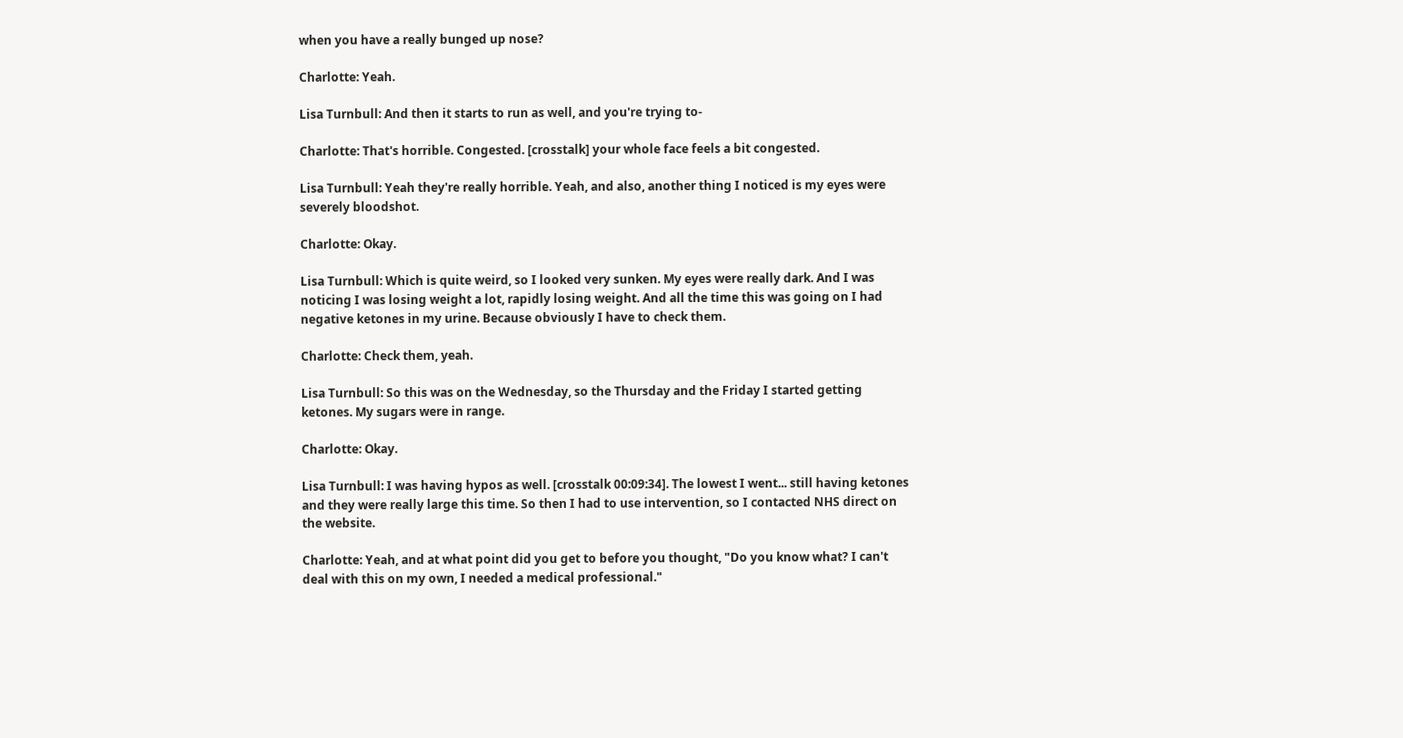when you have a really bunged up nose?

Charlotte: Yeah.

Lisa Turnbull: And then it starts to run as well, and you're trying to-

Charlotte: That's horrible. Congested. [crosstalk] your whole face feels a bit congested.

Lisa Turnbull: Yeah they're really horrible. Yeah, and also, another thing I noticed is my eyes were severely bloodshot.

Charlotte: Okay.

Lisa Turnbull: Which is quite weird, so I looked very sunken. My eyes were really dark. And I was noticing I was losing weight a lot, rapidly losing weight. And all the time this was going on I had negative ketones in my urine. Because obviously I have to check them.

Charlotte: Check them, yeah.

Lisa Turnbull: So this was on the Wednesday, so the Thursday and the Friday I started getting ketones. My sugars were in range.

Charlotte: Okay.

Lisa Turnbull: I was having hypos as well. [crosstalk 00:09:34]. The lowest I went... still having ketones and they were really large this time. So then I had to use intervention, so I contacted NHS direct on the website.

Charlotte: Yeah, and at what point did you get to before you thought, "Do you know what? I can't deal with this on my own, I needed a medical professional."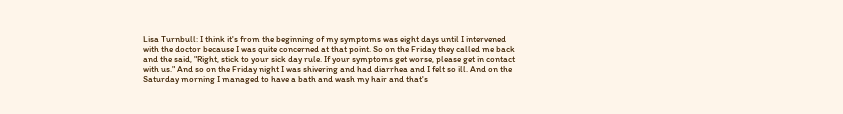Lisa Turnbull: I think it's from the beginning of my symptoms was eight days until I intervened with the doctor because I was quite concerned at that point. So on the Friday they called me back and the said, "Right, stick to your sick day rule. If your symptoms get worse, please get in contact with us." And so on the Friday night I was shivering and had diarrhea and I felt so ill. And on the Saturday morning I managed to have a bath and wash my hair and that's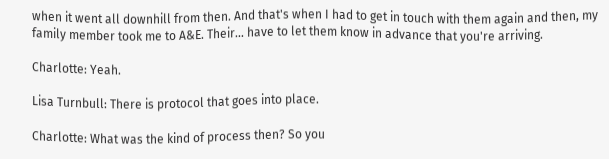when it went all downhill from then. And that's when I had to get in touch with them again and then, my family member took me to A&E. Their... have to let them know in advance that you're arriving.

Charlotte: Yeah.

Lisa Turnbull: There is protocol that goes into place.

Charlotte: What was the kind of process then? So you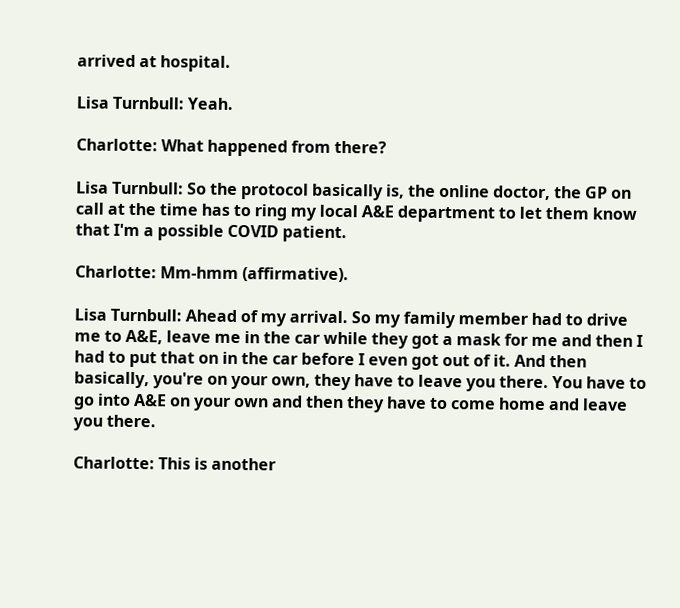arrived at hospital.

Lisa Turnbull: Yeah.

Charlotte: What happened from there?

Lisa Turnbull: So the protocol basically is, the online doctor, the GP on call at the time has to ring my local A&E department to let them know that I'm a possible COVID patient.

Charlotte: Mm-hmm (affirmative).

Lisa Turnbull: Ahead of my arrival. So my family member had to drive me to A&E, leave me in the car while they got a mask for me and then I had to put that on in the car before I even got out of it. And then basically, you're on your own, they have to leave you there. You have to go into A&E on your own and then they have to come home and leave you there.

Charlotte: This is another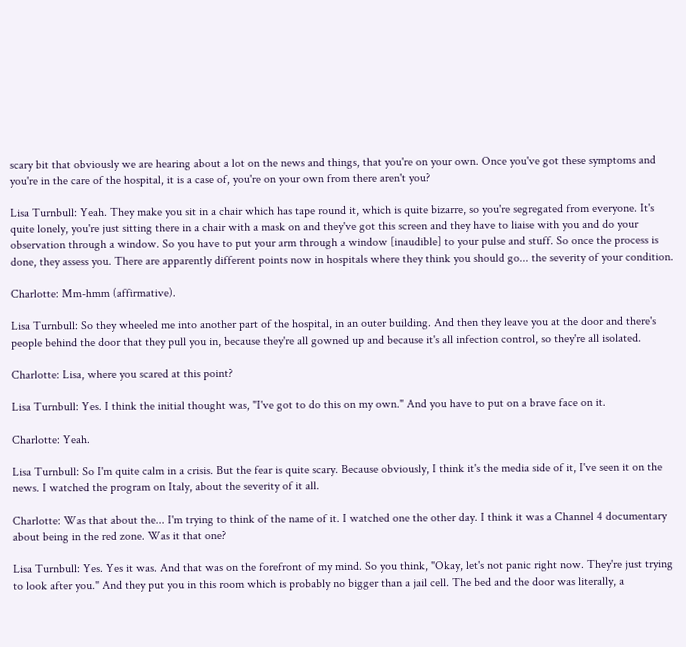scary bit that obviously we are hearing about a lot on the news and things, that you're on your own. Once you've got these symptoms and you're in the care of the hospital, it is a case of, you're on your own from there aren't you?

Lisa Turnbull: Yeah. They make you sit in a chair which has tape round it, which is quite bizarre, so you're segregated from everyone. It's quite lonely, you're just sitting there in a chair with a mask on and they've got this screen and they have to liaise with you and do your observation through a window. So you have to put your arm through a window [inaudible] to your pulse and stuff. So once the process is done, they assess you. There are apparently different points now in hospitals where they think you should go... the severity of your condition.

Charlotte: Mm-hmm (affirmative).

Lisa Turnbull: So they wheeled me into another part of the hospital, in an outer building. And then they leave you at the door and there's people behind the door that they pull you in, because they're all gowned up and because it's all infection control, so they're all isolated.

Charlotte: Lisa, where you scared at this point?

Lisa Turnbull: Yes. I think the initial thought was, "I've got to do this on my own." And you have to put on a brave face on it.

Charlotte: Yeah.

Lisa Turnbull: So I'm quite calm in a crisis. But the fear is quite scary. Because obviously, I think it's the media side of it, I've seen it on the news. I watched the program on Italy, about the severity of it all.

Charlotte: Was that about the... I'm trying to think of the name of it. I watched one the other day. I think it was a Channel 4 documentary about being in the red zone. Was it that one?

Lisa Turnbull: Yes. Yes it was. And that was on the forefront of my mind. So you think, "Okay, let's not panic right now. They're just trying to look after you." And they put you in this room which is probably no bigger than a jail cell. The bed and the door was literally, a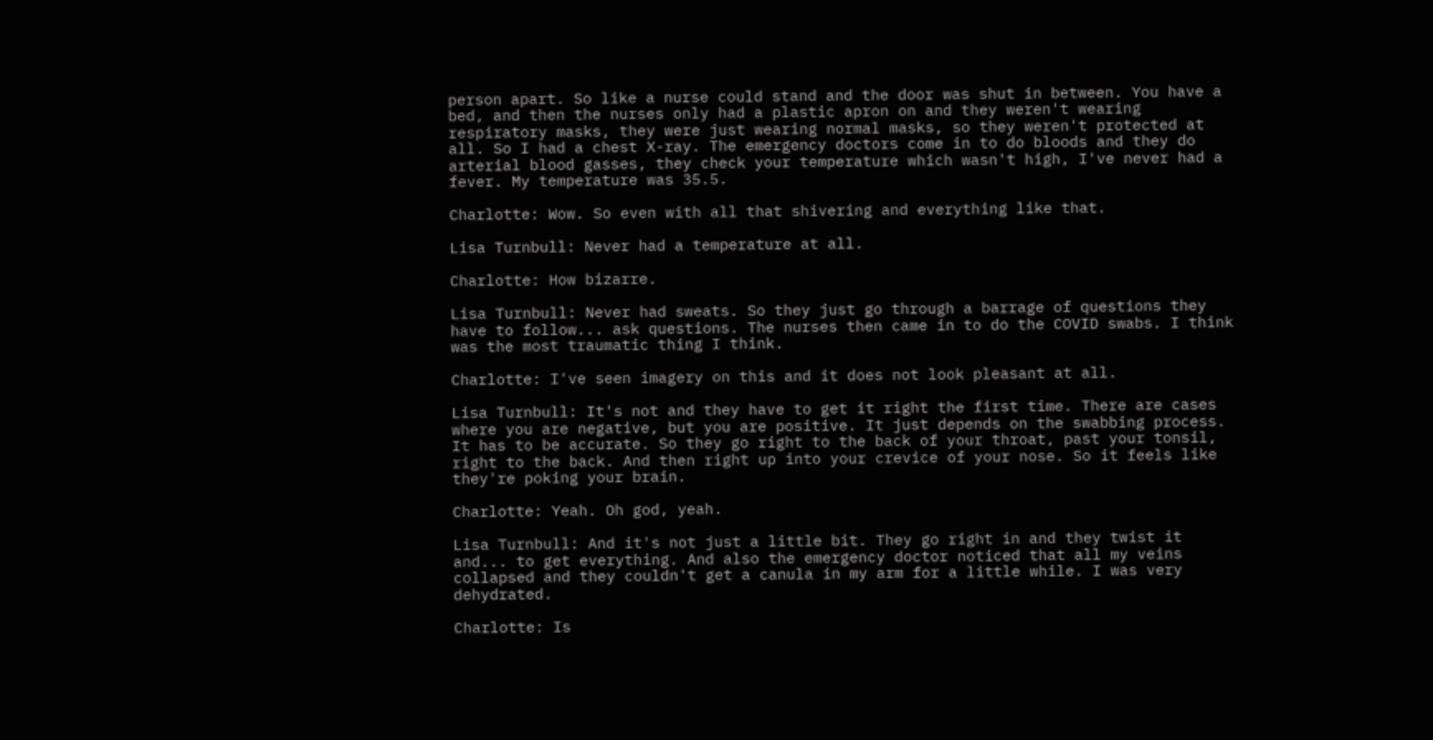person apart. So like a nurse could stand and the door was shut in between. You have a bed, and then the nurses only had a plastic apron on and they weren't wearing respiratory masks, they were just wearing normal masks, so they weren't protected at all. So I had a chest X-ray. The emergency doctors come in to do bloods and they do arterial blood gasses, they check your temperature which wasn't high, I've never had a fever. My temperature was 35.5.

Charlotte: Wow. So even with all that shivering and everything like that.

Lisa Turnbull: Never had a temperature at all.

Charlotte: How bizarre.

Lisa Turnbull: Never had sweats. So they just go through a barrage of questions they have to follow... ask questions. The nurses then came in to do the COVID swabs. I think was the most traumatic thing I think.

Charlotte: I've seen imagery on this and it does not look pleasant at all.

Lisa Turnbull: It's not and they have to get it right the first time. There are cases where you are negative, but you are positive. It just depends on the swabbing process. It has to be accurate. So they go right to the back of your throat, past your tonsil, right to the back. And then right up into your crevice of your nose. So it feels like they're poking your brain.

Charlotte: Yeah. Oh god, yeah.

Lisa Turnbull: And it's not just a little bit. They go right in and they twist it and... to get everything. And also the emergency doctor noticed that all my veins collapsed and they couldn't get a canula in my arm for a little while. I was very dehydrated.

Charlotte: Is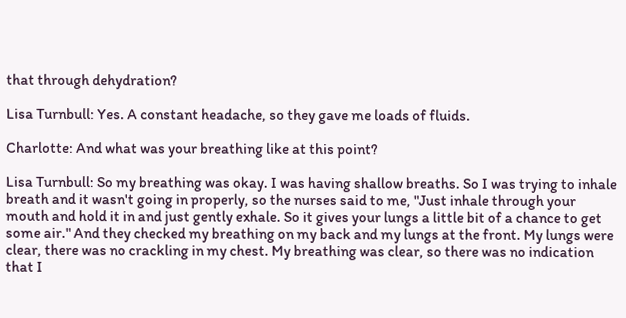that through dehydration?

Lisa Turnbull: Yes. A constant headache, so they gave me loads of fluids.

Charlotte: And what was your breathing like at this point?

Lisa Turnbull: So my breathing was okay. I was having shallow breaths. So I was trying to inhale breath and it wasn't going in properly, so the nurses said to me, "Just inhale through your mouth and hold it in and just gently exhale. So it gives your lungs a little bit of a chance to get some air." And they checked my breathing on my back and my lungs at the front. My lungs were clear, there was no crackling in my chest. My breathing was clear, so there was no indication that I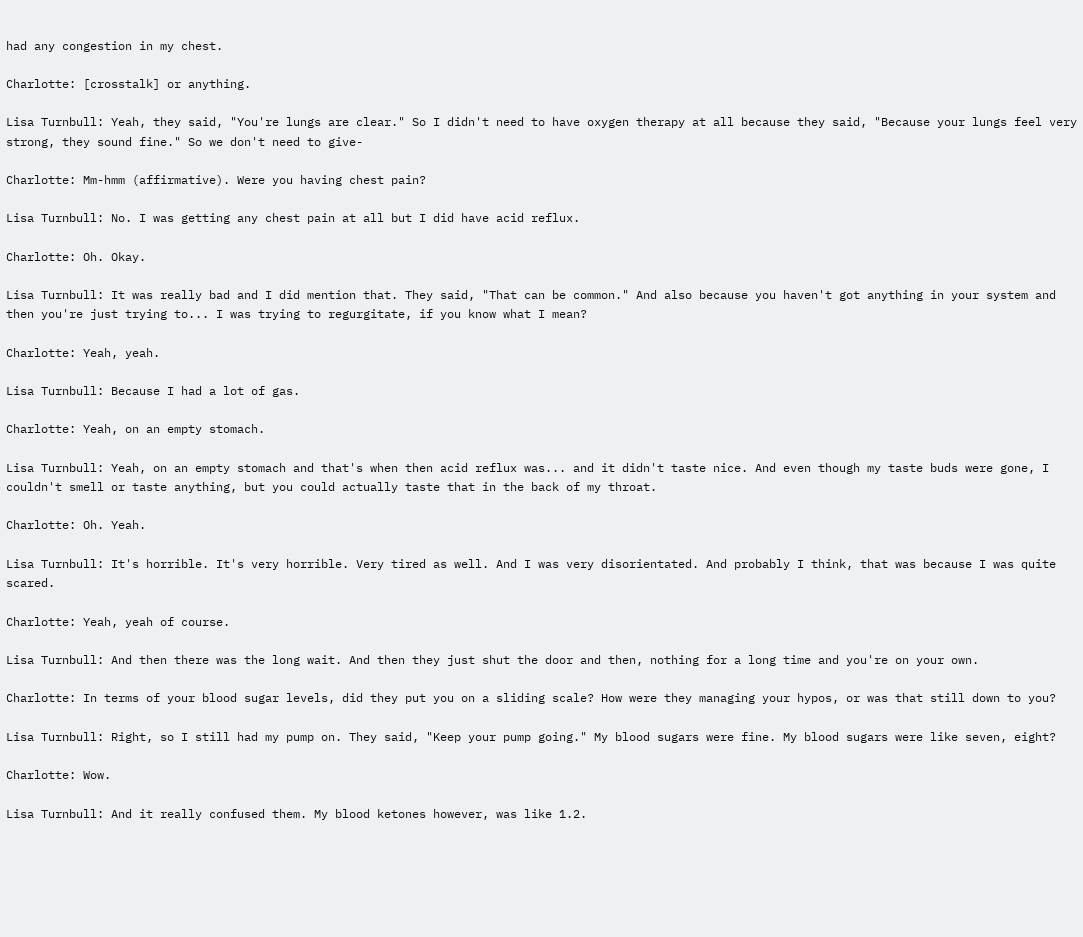had any congestion in my chest.

Charlotte: [crosstalk] or anything.

Lisa Turnbull: Yeah, they said, "You're lungs are clear." So I didn't need to have oxygen therapy at all because they said, "Because your lungs feel very strong, they sound fine." So we don't need to give-

Charlotte: Mm-hmm (affirmative). Were you having chest pain?

Lisa Turnbull: No. I was getting any chest pain at all but I did have acid reflux.

Charlotte: Oh. Okay.

Lisa Turnbull: It was really bad and I did mention that. They said, "That can be common." And also because you haven't got anything in your system and then you're just trying to... I was trying to regurgitate, if you know what I mean?

Charlotte: Yeah, yeah.

Lisa Turnbull: Because I had a lot of gas.

Charlotte: Yeah, on an empty stomach.

Lisa Turnbull: Yeah, on an empty stomach and that's when then acid reflux was... and it didn't taste nice. And even though my taste buds were gone, I couldn't smell or taste anything, but you could actually taste that in the back of my throat.

Charlotte: Oh. Yeah.

Lisa Turnbull: It's horrible. It's very horrible. Very tired as well. And I was very disorientated. And probably I think, that was because I was quite scared.

Charlotte: Yeah, yeah of course.

Lisa Turnbull: And then there was the long wait. And then they just shut the door and then, nothing for a long time and you're on your own.

Charlotte: In terms of your blood sugar levels, did they put you on a sliding scale? How were they managing your hypos, or was that still down to you?

Lisa Turnbull: Right, so I still had my pump on. They said, "Keep your pump going." My blood sugars were fine. My blood sugars were like seven, eight?

Charlotte: Wow.

Lisa Turnbull: And it really confused them. My blood ketones however, was like 1.2.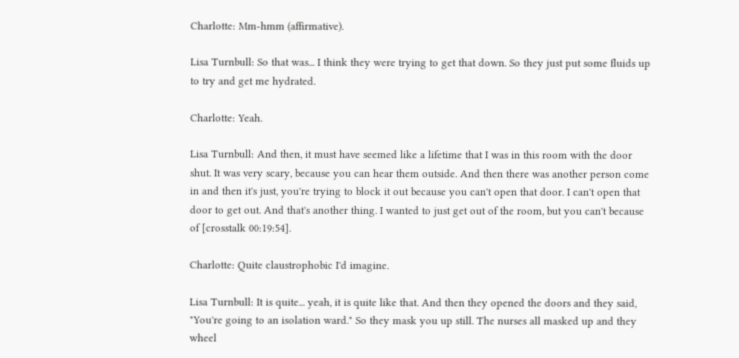Charlotte: Mm-hmm (affirmative).

Lisa Turnbull: So that was... I think they were trying to get that down. So they just put some fluids up to try and get me hydrated.

Charlotte: Yeah.

Lisa Turnbull: And then, it must have seemed like a lifetime that I was in this room with the door shut. It was very scary, because you can hear them outside. And then there was another person come in and then it's just, you're trying to block it out because you can't open that door. I can't open that door to get out. And that's another thing. I wanted to just get out of the room, but you can't because of [crosstalk 00:19:54].

Charlotte: Quite claustrophobic I'd imagine.

Lisa Turnbull: It is quite... yeah, it is quite like that. And then they opened the doors and they said, "You're going to an isolation ward." So they mask you up still. The nurses all masked up and they wheel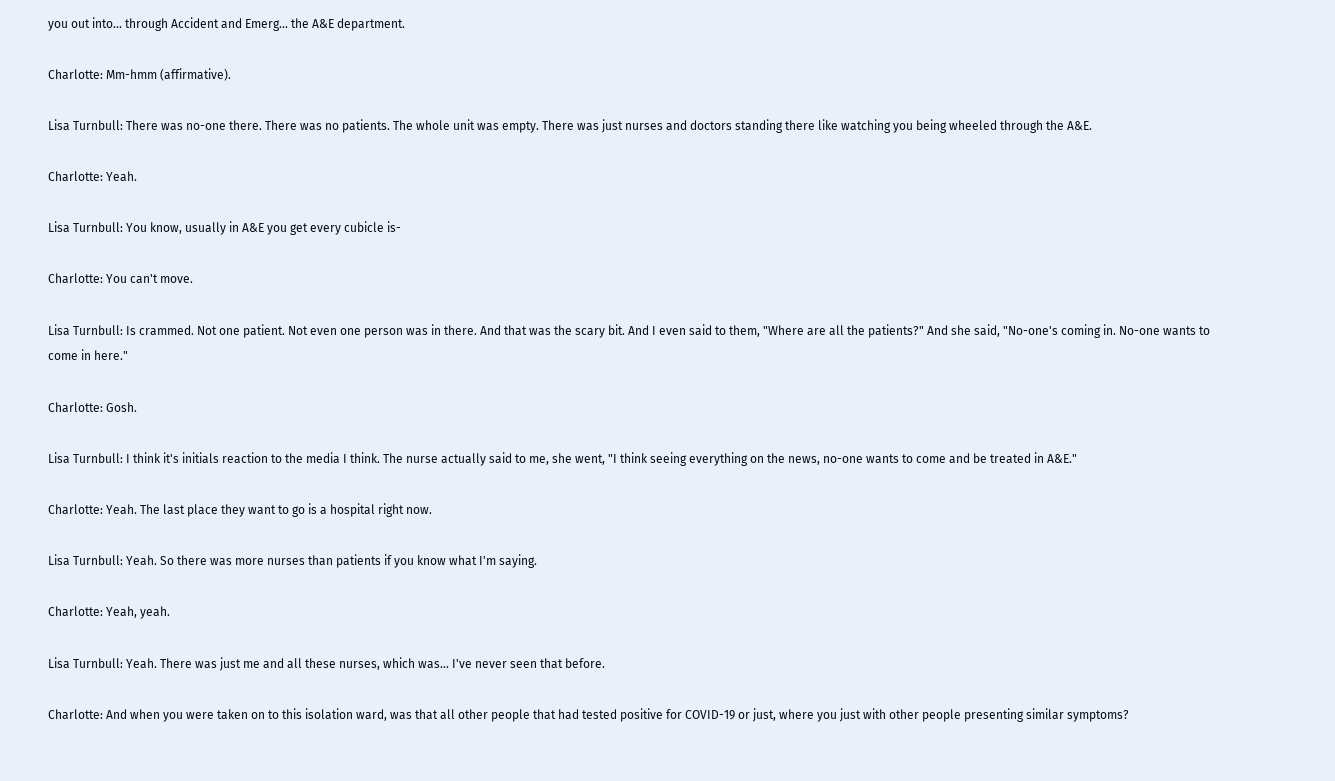you out into... through Accident and Emerg... the A&E department.

Charlotte: Mm-hmm (affirmative).

Lisa Turnbull: There was no-one there. There was no patients. The whole unit was empty. There was just nurses and doctors standing there like watching you being wheeled through the A&E.

Charlotte: Yeah.

Lisa Turnbull: You know, usually in A&E you get every cubicle is-

Charlotte: You can't move.

Lisa Turnbull: Is crammed. Not one patient. Not even one person was in there. And that was the scary bit. And I even said to them, "Where are all the patients?" And she said, "No-one's coming in. No-one wants to come in here."

Charlotte: Gosh.

Lisa Turnbull: I think it's initials reaction to the media I think. The nurse actually said to me, she went, "I think seeing everything on the news, no-one wants to come and be treated in A&E."

Charlotte: Yeah. The last place they want to go is a hospital right now.

Lisa Turnbull: Yeah. So there was more nurses than patients if you know what I'm saying.

Charlotte: Yeah, yeah.

Lisa Turnbull: Yeah. There was just me and all these nurses, which was... I've never seen that before.

Charlotte: And when you were taken on to this isolation ward, was that all other people that had tested positive for COVID-19 or just, where you just with other people presenting similar symptoms?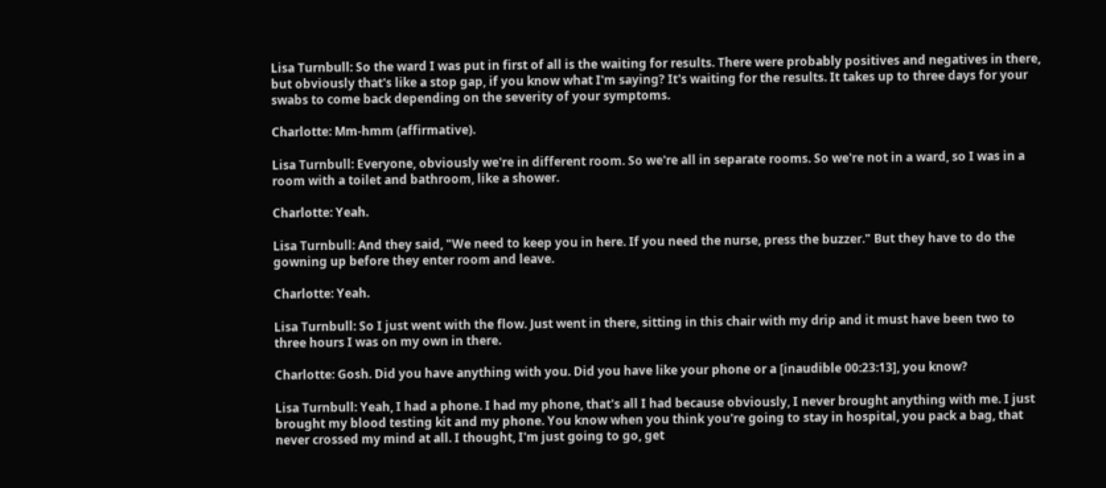Lisa Turnbull: So the ward I was put in first of all is the waiting for results. There were probably positives and negatives in there, but obviously that's like a stop gap, if you know what I'm saying? It's waiting for the results. It takes up to three days for your swabs to come back depending on the severity of your symptoms.

Charlotte: Mm-hmm (affirmative).

Lisa Turnbull: Everyone, obviously we're in different room. So we're all in separate rooms. So we're not in a ward, so I was in a room with a toilet and bathroom, like a shower.

Charlotte: Yeah.

Lisa Turnbull: And they said, "We need to keep you in here. If you need the nurse, press the buzzer." But they have to do the gowning up before they enter room and leave.

Charlotte: Yeah.

Lisa Turnbull: So I just went with the flow. Just went in there, sitting in this chair with my drip and it must have been two to three hours I was on my own in there.

Charlotte: Gosh. Did you have anything with you. Did you have like your phone or a [inaudible 00:23:13], you know?

Lisa Turnbull: Yeah, I had a phone. I had my phone, that's all I had because obviously, I never brought anything with me. I just brought my blood testing kit and my phone. You know when you think you're going to stay in hospital, you pack a bag, that never crossed my mind at all. I thought, I'm just going to go, get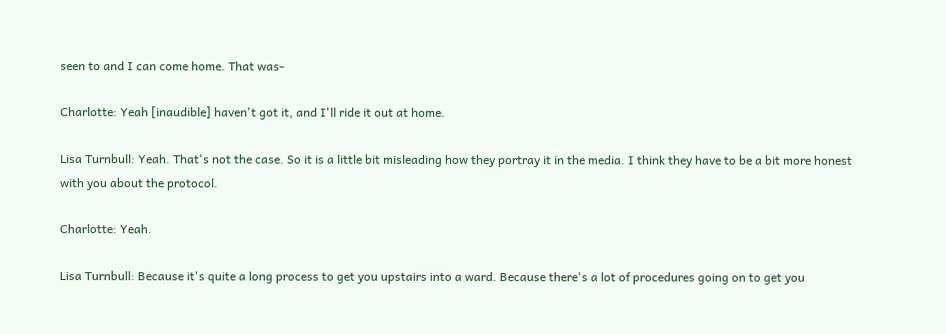seen to and I can come home. That was-

Charlotte: Yeah [inaudible] haven't got it, and I'll ride it out at home.

Lisa Turnbull: Yeah. That's not the case. So it is a little bit misleading how they portray it in the media. I think they have to be a bit more honest with you about the protocol.

Charlotte: Yeah.

Lisa Turnbull: Because it's quite a long process to get you upstairs into a ward. Because there's a lot of procedures going on to get you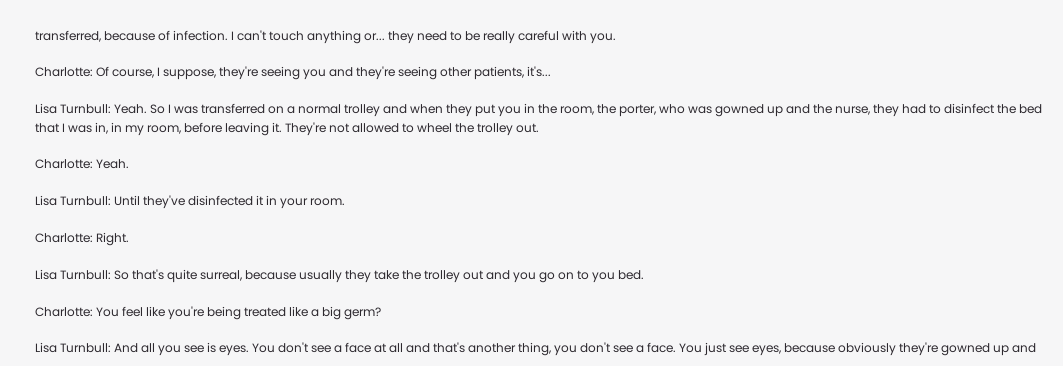transferred, because of infection. I can't touch anything or... they need to be really careful with you.

Charlotte: Of course, I suppose, they're seeing you and they're seeing other patients, it's...

Lisa Turnbull: Yeah. So I was transferred on a normal trolley and when they put you in the room, the porter, who was gowned up and the nurse, they had to disinfect the bed that I was in, in my room, before leaving it. They're not allowed to wheel the trolley out.

Charlotte: Yeah.

Lisa Turnbull: Until they've disinfected it in your room.

Charlotte: Right.

Lisa Turnbull: So that's quite surreal, because usually they take the trolley out and you go on to you bed.

Charlotte: You feel like you're being treated like a big germ?

Lisa Turnbull: And all you see is eyes. You don't see a face at all and that's another thing, you don't see a face. You just see eyes, because obviously they're gowned up and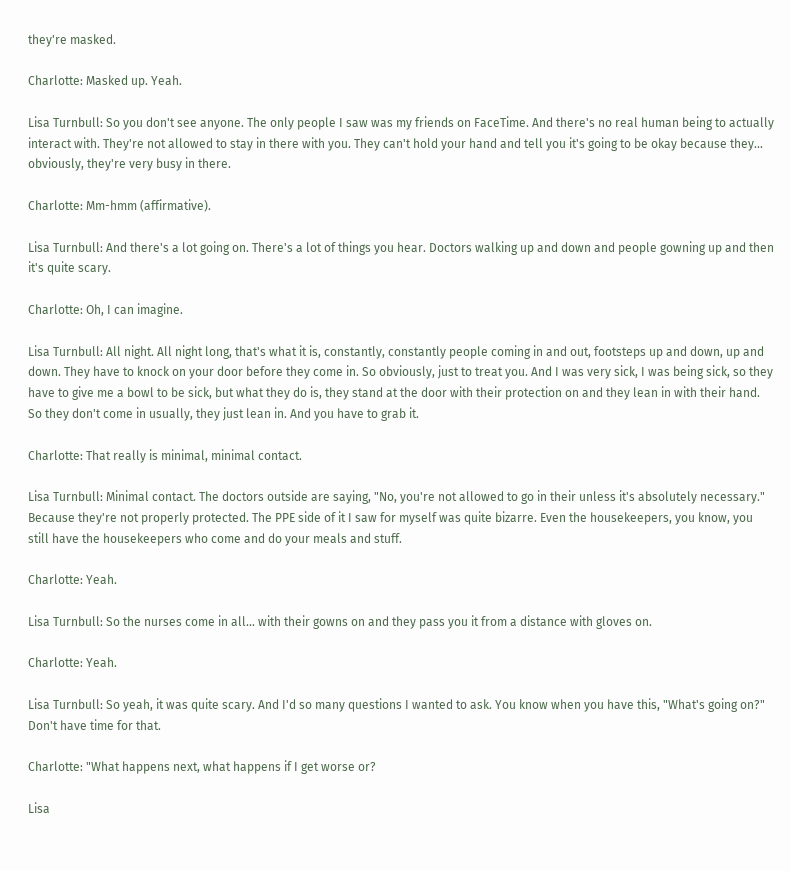they're masked.

Charlotte: Masked up. Yeah.

Lisa Turnbull: So you don't see anyone. The only people I saw was my friends on FaceTime. And there's no real human being to actually interact with. They're not allowed to stay in there with you. They can't hold your hand and tell you it's going to be okay because they... obviously, they're very busy in there.

Charlotte: Mm-hmm (affirmative).

Lisa Turnbull: And there's a lot going on. There's a lot of things you hear. Doctors walking up and down and people gowning up and then it's quite scary.

Charlotte: Oh, I can imagine.

Lisa Turnbull: All night. All night long, that's what it is, constantly, constantly people coming in and out, footsteps up and down, up and down. They have to knock on your door before they come in. So obviously, just to treat you. And I was very sick, I was being sick, so they have to give me a bowl to be sick, but what they do is, they stand at the door with their protection on and they lean in with their hand. So they don't come in usually, they just lean in. And you have to grab it.

Charlotte: That really is minimal, minimal contact.

Lisa Turnbull: Minimal contact. The doctors outside are saying, "No, you're not allowed to go in their unless it's absolutely necessary." Because they're not properly protected. The PPE side of it I saw for myself was quite bizarre. Even the housekeepers, you know, you still have the housekeepers who come and do your meals and stuff.

Charlotte: Yeah.

Lisa Turnbull: So the nurses come in all... with their gowns on and they pass you it from a distance with gloves on.

Charlotte: Yeah.

Lisa Turnbull: So yeah, it was quite scary. And I'd so many questions I wanted to ask. You know when you have this, "What's going on?" Don't have time for that.

Charlotte: "What happens next, what happens if I get worse or?

Lisa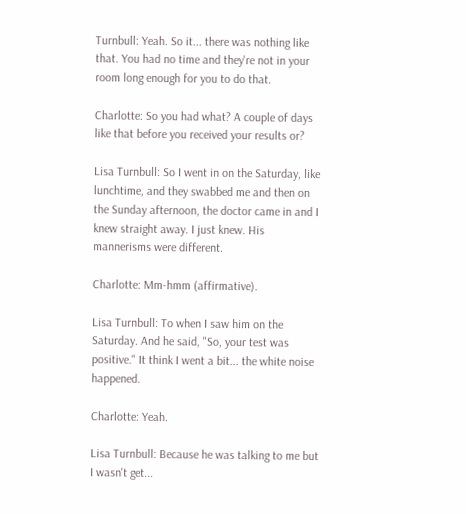Turnbull: Yeah. So it... there was nothing like that. You had no time and they're not in your room long enough for you to do that.

Charlotte: So you had what? A couple of days like that before you received your results or?

Lisa Turnbull: So I went in on the Saturday, like lunchtime, and they swabbed me and then on the Sunday afternoon, the doctor came in and I knew straight away. I just knew. His mannerisms were different.

Charlotte: Mm-hmm (affirmative).

Lisa Turnbull: To when I saw him on the Saturday. And he said, "So, your test was positive." It think I went a bit... the white noise happened.

Charlotte: Yeah.

Lisa Turnbull: Because he was talking to me but I wasn't get...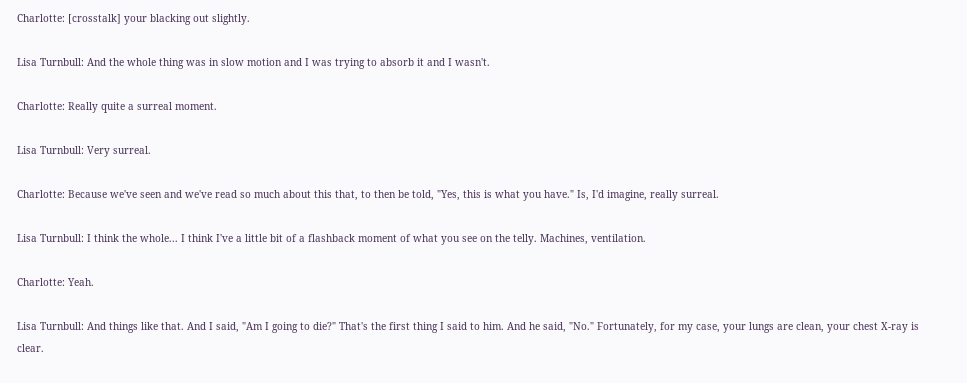Charlotte: [crosstalk] your blacking out slightly.

Lisa Turnbull: And the whole thing was in slow motion and I was trying to absorb it and I wasn't.

Charlotte: Really quite a surreal moment.

Lisa Turnbull: Very surreal.

Charlotte: Because we've seen and we've read so much about this that, to then be told, "Yes, this is what you have." Is, I'd imagine, really surreal.

Lisa Turnbull: I think the whole... I think I've a little bit of a flashback moment of what you see on the telly. Machines, ventilation.

Charlotte: Yeah.

Lisa Turnbull: And things like that. And I said, "Am I going to die?" That's the first thing I said to him. And he said, "No." Fortunately, for my case, your lungs are clean, your chest X-ray is clear.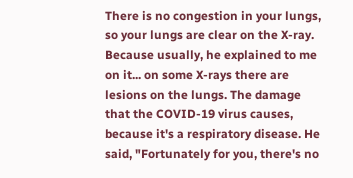There is no congestion in your lungs, so your lungs are clear on the X-ray. Because usually, he explained to me on it... on some X-rays there are lesions on the lungs. The damage that the COVID-19 virus causes, because it's a respiratory disease. He said, "Fortunately for you, there's no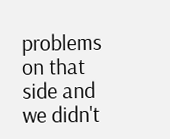problems on that side and we didn't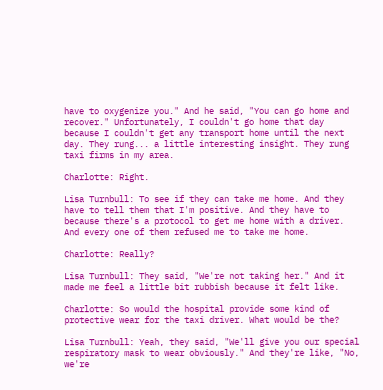have to oxygenize you." And he said, "You can go home and recover." Unfortunately, I couldn't go home that day because I couldn't get any transport home until the next day. They rung... a little interesting insight. They rung taxi firms in my area.

Charlotte: Right.

Lisa Turnbull: To see if they can take me home. And they have to tell them that I'm positive. And they have to because there's a protocol to get me home with a driver. And every one of them refused me to take me home.

Charlotte: Really?

Lisa Turnbull: They said, "We're not taking her." And it made me feel a little bit rubbish because it felt like.

Charlotte: So would the hospital provide some kind of protective wear for the taxi driver. What would be the?

Lisa Turnbull: Yeah, they said, "We'll give you our special respiratory mask to wear obviously." And they're like, "No, we're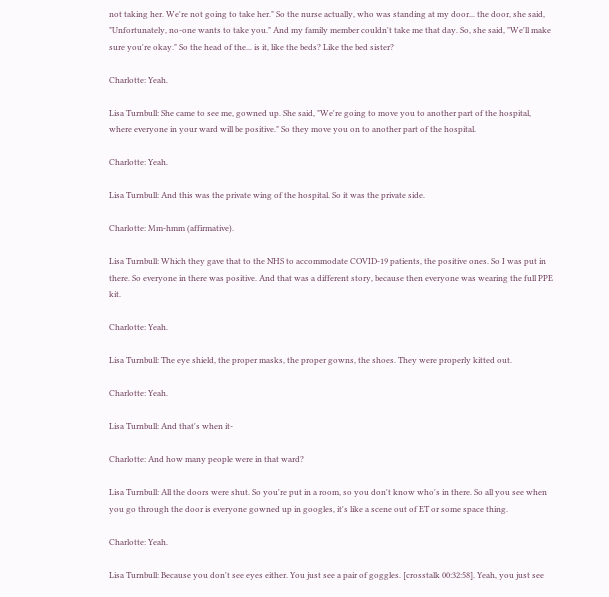not taking her. We're not going to take her." So the nurse actually, who was standing at my door... the door, she said, "Unfortunately, no-one wants to take you." And my family member couldn't take me that day. So, she said, "We'll make sure you're okay." So the head of the... is it, like the beds? Like the bed sister?

Charlotte: Yeah.

Lisa Turnbull: She came to see me, gowned up. She said, "We're going to move you to another part of the hospital, where everyone in your ward will be positive." So they move you on to another part of the hospital.

Charlotte: Yeah.

Lisa Turnbull: And this was the private wing of the hospital. So it was the private side.

Charlotte: Mm-hmm (affirmative).

Lisa Turnbull: Which they gave that to the NHS to accommodate COVID-19 patients, the positive ones. So I was put in there. So everyone in there was positive. And that was a different story, because then everyone was wearing the full PPE kit.

Charlotte: Yeah.

Lisa Turnbull: The eye shield, the proper masks, the proper gowns, the shoes. They were properly kitted out.

Charlotte: Yeah.

Lisa Turnbull: And that's when it-

Charlotte: And how many people were in that ward?

Lisa Turnbull: All the doors were shut. So you're put in a room, so you don't know who's in there. So all you see when you go through the door is everyone gowned up in googles, it's like a scene out of ET or some space thing.

Charlotte: Yeah.

Lisa Turnbull: Because you don't see eyes either. You just see a pair of goggles. [crosstalk 00:32:58]. Yeah, you just see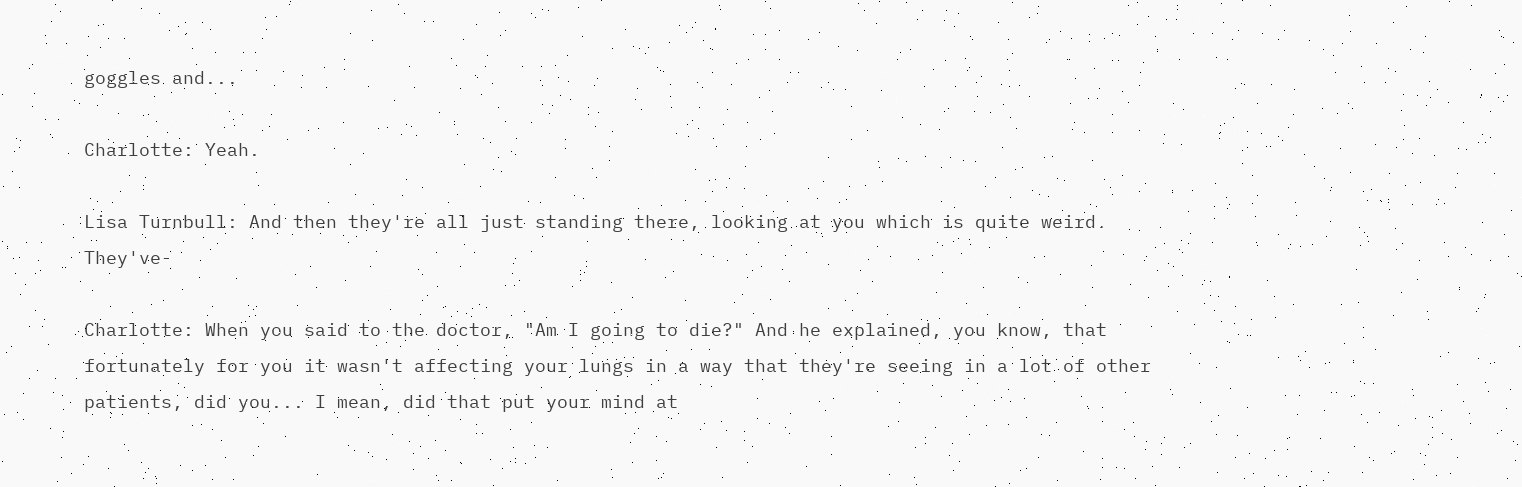goggles and...

Charlotte: Yeah.

Lisa Turnbull: And then they're all just standing there, looking at you which is quite weird. They've-

Charlotte: When you said to the doctor, "Am I going to die?" And he explained, you know, that fortunately for you it wasn't affecting your lungs in a way that they're seeing in a lot of other patients, did you... I mean, did that put your mind at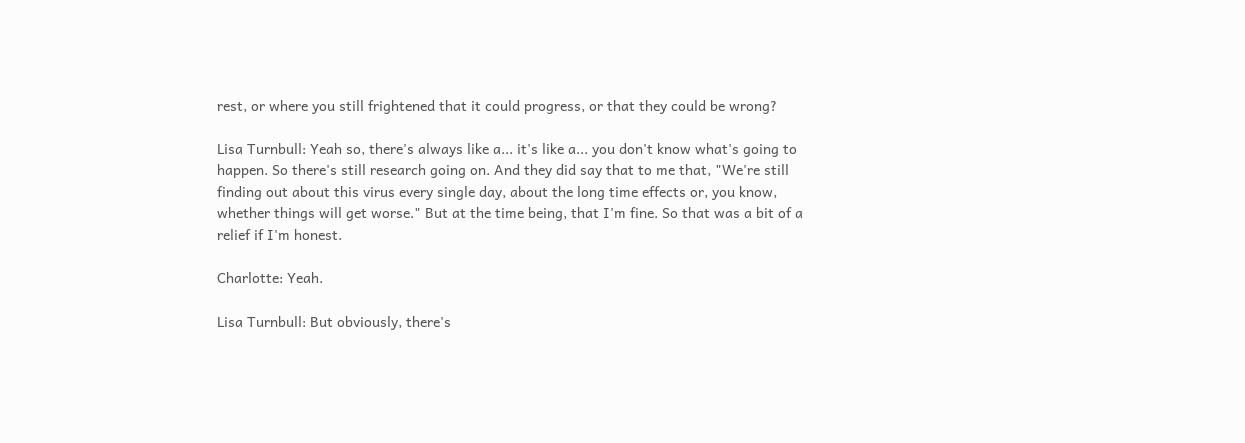rest, or where you still frightened that it could progress, or that they could be wrong?

Lisa Turnbull: Yeah so, there's always like a... it's like a... you don't know what's going to happen. So there's still research going on. And they did say that to me that, "We're still finding out about this virus every single day, about the long time effects or, you know, whether things will get worse." But at the time being, that I'm fine. So that was a bit of a relief if I'm honest.

Charlotte: Yeah.

Lisa Turnbull: But obviously, there's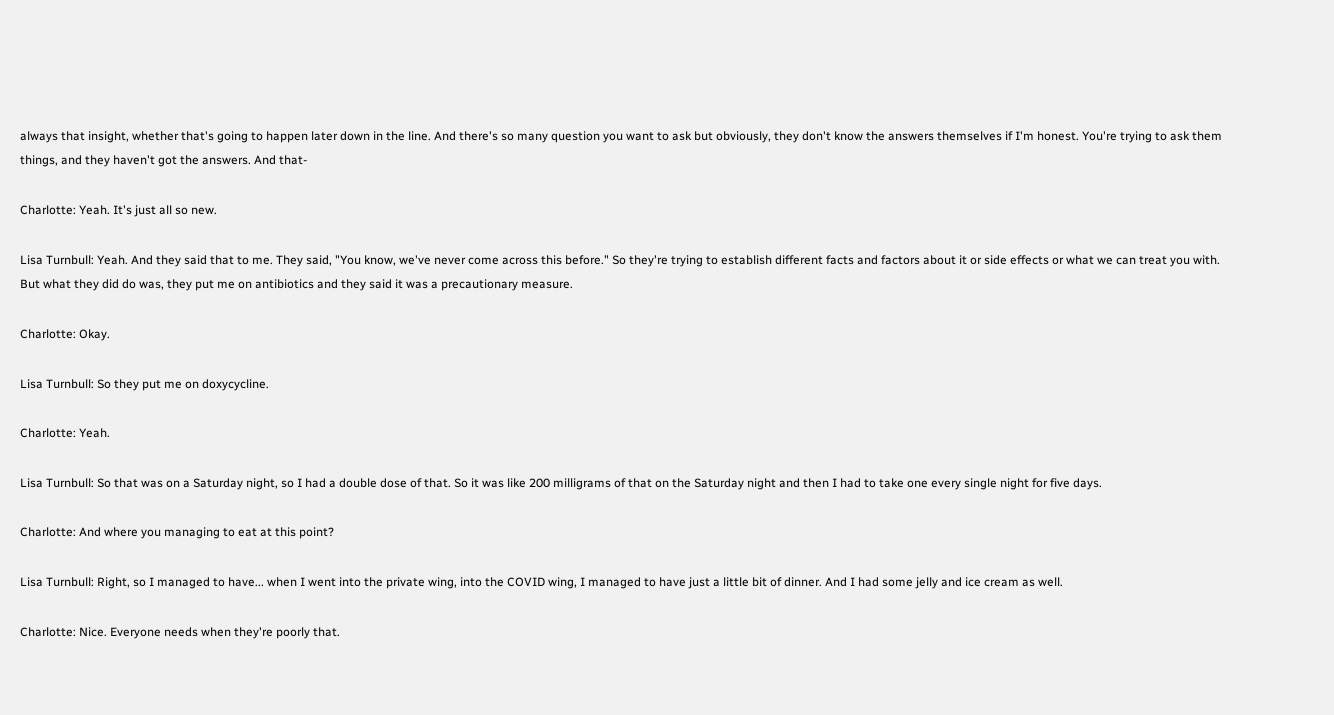always that insight, whether that's going to happen later down in the line. And there's so many question you want to ask but obviously, they don't know the answers themselves if I'm honest. You're trying to ask them things, and they haven't got the answers. And that-

Charlotte: Yeah. It's just all so new.

Lisa Turnbull: Yeah. And they said that to me. They said, "You know, we've never come across this before." So they're trying to establish different facts and factors about it or side effects or what we can treat you with. But what they did do was, they put me on antibiotics and they said it was a precautionary measure.

Charlotte: Okay.

Lisa Turnbull: So they put me on doxycycline.

Charlotte: Yeah.

Lisa Turnbull: So that was on a Saturday night, so I had a double dose of that. So it was like 200 milligrams of that on the Saturday night and then I had to take one every single night for five days.

Charlotte: And where you managing to eat at this point?

Lisa Turnbull: Right, so I managed to have... when I went into the private wing, into the COVID wing, I managed to have just a little bit of dinner. And I had some jelly and ice cream as well.

Charlotte: Nice. Everyone needs when they're poorly that.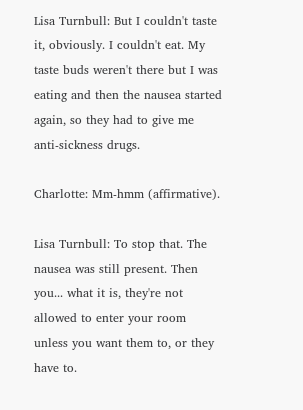Lisa Turnbull: But I couldn't taste it, obviously. I couldn't eat. My taste buds weren't there but I was eating and then the nausea started again, so they had to give me anti-sickness drugs.

Charlotte: Mm-hmm (affirmative).

Lisa Turnbull: To stop that. The nausea was still present. Then you... what it is, they're not allowed to enter your room unless you want them to, or they have to.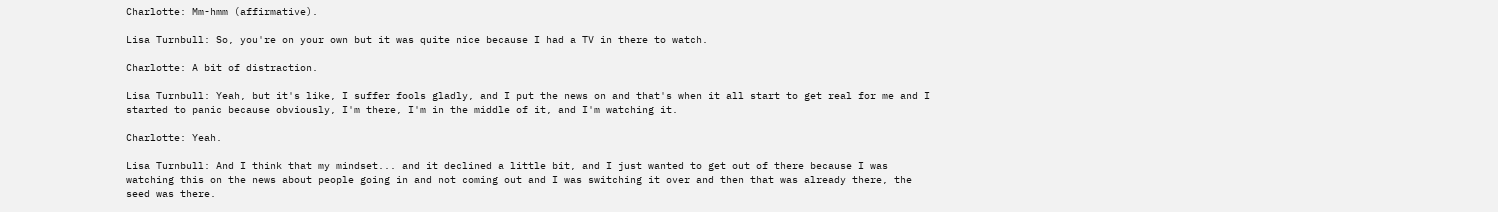Charlotte: Mm-hmm (affirmative).

Lisa Turnbull: So, you're on your own but it was quite nice because I had a TV in there to watch.

Charlotte: A bit of distraction.

Lisa Turnbull: Yeah, but it's like, I suffer fools gladly, and I put the news on and that's when it all start to get real for me and I started to panic because obviously, I'm there, I'm in the middle of it, and I'm watching it.

Charlotte: Yeah.

Lisa Turnbull: And I think that my mindset... and it declined a little bit, and I just wanted to get out of there because I was watching this on the news about people going in and not coming out and I was switching it over and then that was already there, the seed was there.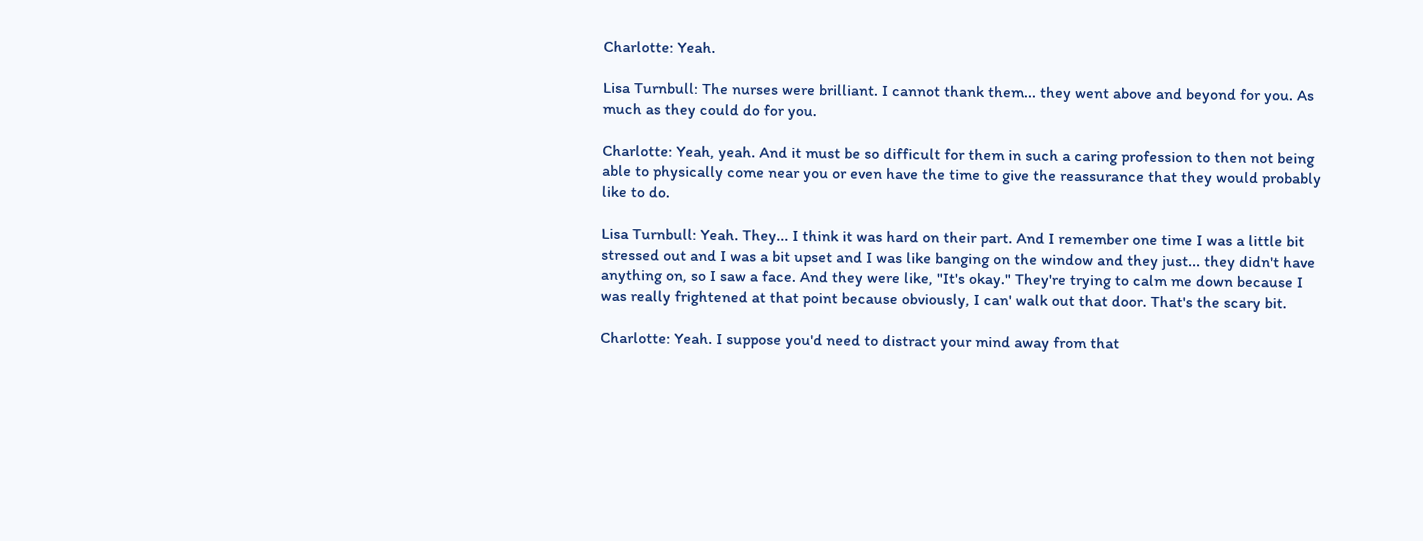Charlotte: Yeah.

Lisa Turnbull: The nurses were brilliant. I cannot thank them... they went above and beyond for you. As much as they could do for you.

Charlotte: Yeah, yeah. And it must be so difficult for them in such a caring profession to then not being able to physically come near you or even have the time to give the reassurance that they would probably like to do.

Lisa Turnbull: Yeah. They... I think it was hard on their part. And I remember one time I was a little bit stressed out and I was a bit upset and I was like banging on the window and they just... they didn't have anything on, so I saw a face. And they were like, "It's okay." They're trying to calm me down because I was really frightened at that point because obviously, I can' walk out that door. That's the scary bit.

Charlotte: Yeah. I suppose you'd need to distract your mind away from that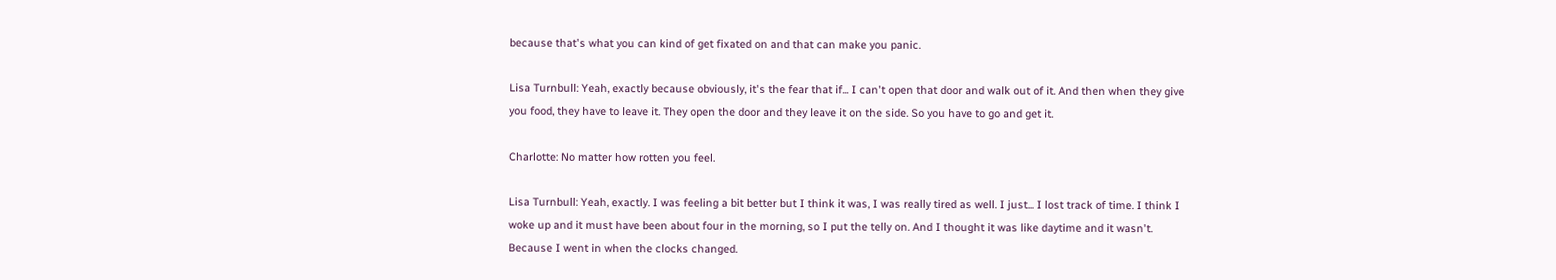because that's what you can kind of get fixated on and that can make you panic.

Lisa Turnbull: Yeah, exactly because obviously, it's the fear that if... I can't open that door and walk out of it. And then when they give you food, they have to leave it. They open the door and they leave it on the side. So you have to go and get it.

Charlotte: No matter how rotten you feel.

Lisa Turnbull: Yeah, exactly. I was feeling a bit better but I think it was, I was really tired as well. I just... I lost track of time. I think I woke up and it must have been about four in the morning, so I put the telly on. And I thought it was like daytime and it wasn't. Because I went in when the clocks changed.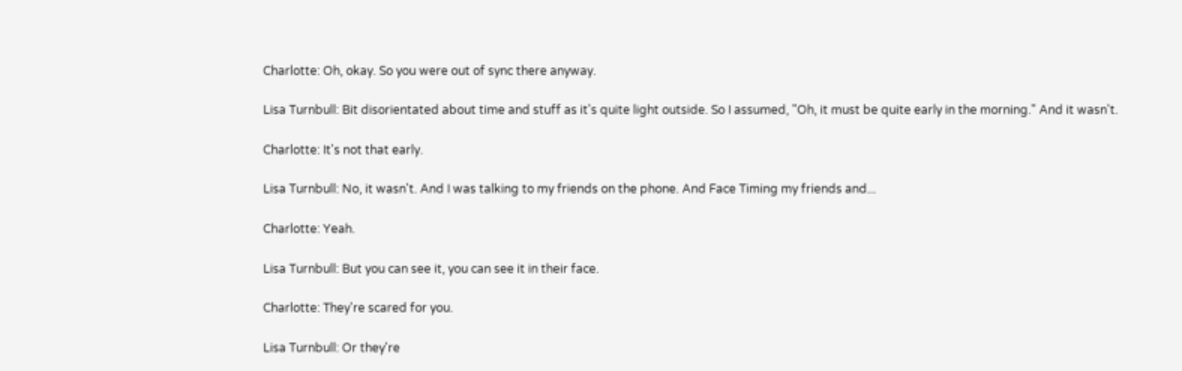Charlotte: Oh, okay. So you were out of sync there anyway.

Lisa Turnbull: Bit disorientated about time and stuff as it's quite light outside. So I assumed, "Oh, it must be quite early in the morning." And it wasn't.

Charlotte: It's not that early.

Lisa Turnbull: No, it wasn't. And I was talking to my friends on the phone. And Face Timing my friends and...

Charlotte: Yeah.

Lisa Turnbull: But you can see it, you can see it in their face.

Charlotte: They're scared for you.

Lisa Turnbull: Or they're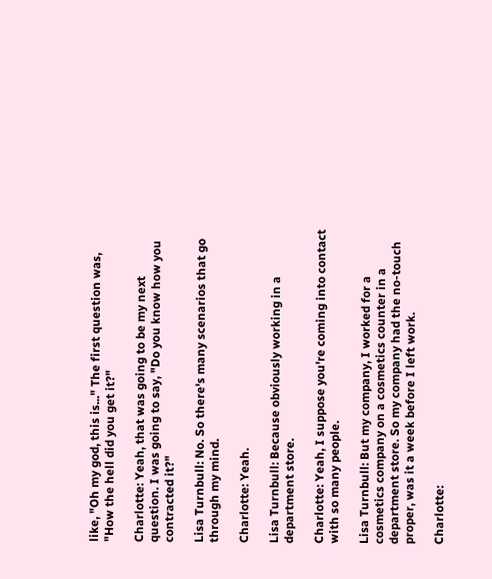like, "Oh my god, this is..." The first question was, "How the hell did you get it?"

Charlotte: Yeah, that was going to be my next question. I was going to say, "Do you know how you contracted it?"

Lisa Turnbull: No. So there's many scenarios that go through my mind.

Charlotte: Yeah.

Lisa Turnbull: Because obviously working in a department store.

Charlotte: Yeah, I suppose you're coming into contact with so many people.

Lisa Turnbull: But my company, I worked for a cosmetics company on a cosmetics counter in a department store. So my company had the no-touch proper, was it a week before I left work.

Charlotte: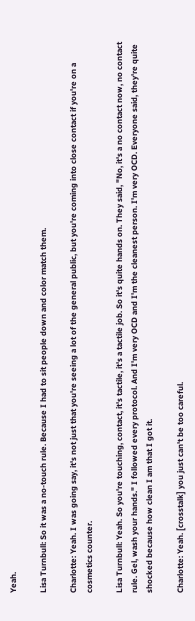Yeah.

Lisa Turnbull: So it was a no-touch rule. Because I had to sit people down and color match them.

Charlotte: Yeah. I was going say, it's not just that you're seeing a lot of the general public, but you're coming into close contact if you're on a cosmetics counter.

Lisa Turnbull: Yeah. So you're touching, contact, it's tactile, it's a tactile job. So it's quite hands on. They said, "No, it's a no contact now, no contact rule. Gel, wash your hands." I followed every protocol. And I'm very OCD and I'm the cleanest person. I'm very OCD. Everyone said, they're quite shocked because how clean I am that I got it.

Charlotte: Yeah. [crosstalk] you just can't be too careful.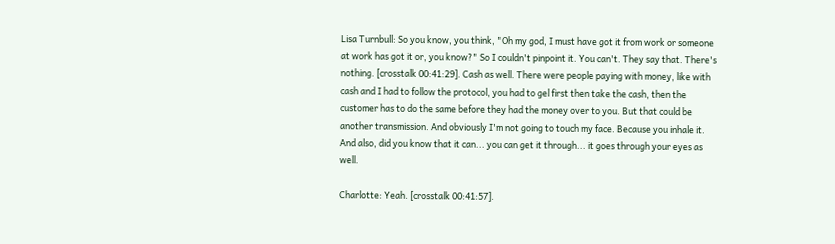Lisa Turnbull: So you know, you think, "Oh my god, I must have got it from work or someone at work has got it or, you know?" So I couldn't pinpoint it. You can't. They say that. There's nothing. [crosstalk 00:41:29]. Cash as well. There were people paying with money, like with cash and I had to follow the protocol, you had to gel first then take the cash, then the customer has to do the same before they had the money over to you. But that could be another transmission. And obviously I'm not going to touch my face. Because you inhale it. And also, did you know that it can... you can get it through... it goes through your eyes as well.

Charlotte: Yeah. [crosstalk 00:41:57].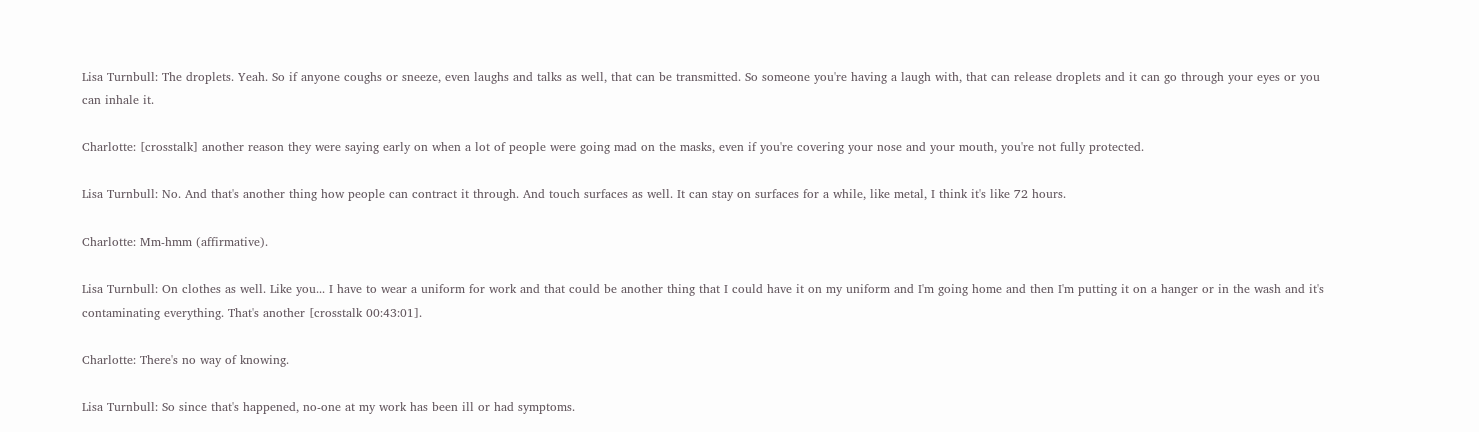Lisa Turnbull: The droplets. Yeah. So if anyone coughs or sneeze, even laughs and talks as well, that can be transmitted. So someone you're having a laugh with, that can release droplets and it can go through your eyes or you can inhale it.

Charlotte: [crosstalk] another reason they were saying early on when a lot of people were going mad on the masks, even if you're covering your nose and your mouth, you're not fully protected.

Lisa Turnbull: No. And that's another thing how people can contract it through. And touch surfaces as well. It can stay on surfaces for a while, like metal, I think it's like 72 hours.

Charlotte: Mm-hmm (affirmative).

Lisa Turnbull: On clothes as well. Like you... I have to wear a uniform for work and that could be another thing that I could have it on my uniform and I'm going home and then I'm putting it on a hanger or in the wash and it's contaminating everything. That's another [crosstalk 00:43:01].

Charlotte: There's no way of knowing.

Lisa Turnbull: So since that's happened, no-one at my work has been ill or had symptoms.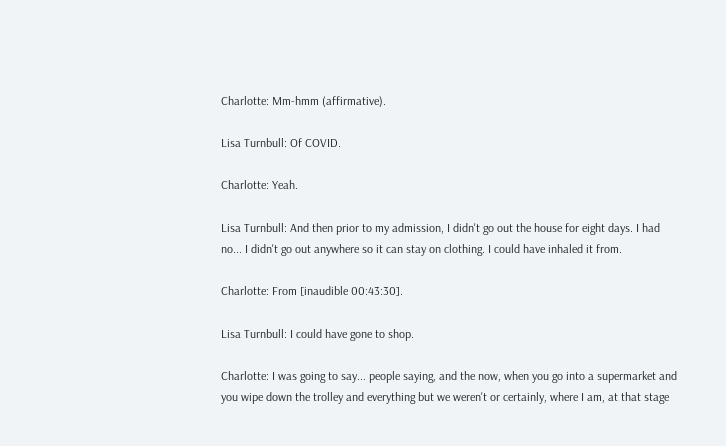Charlotte: Mm-hmm (affirmative).

Lisa Turnbull: Of COVID.

Charlotte: Yeah.

Lisa Turnbull: And then prior to my admission, I didn't go out the house for eight days. I had no... I didn't go out anywhere so it can stay on clothing. I could have inhaled it from.

Charlotte: From [inaudible 00:43:30].

Lisa Turnbull: I could have gone to shop.

Charlotte: I was going to say... people saying, and the now, when you go into a supermarket and you wipe down the trolley and everything but we weren't or certainly, where I am, at that stage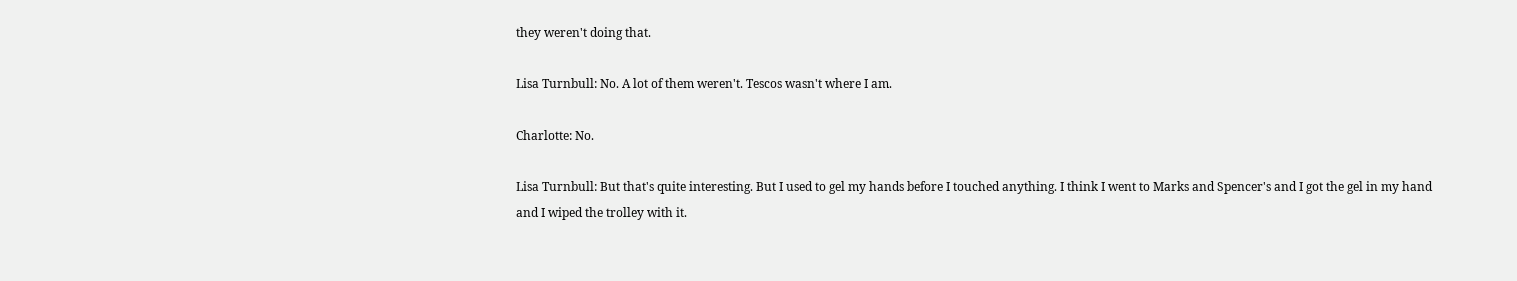they weren't doing that.

Lisa Turnbull: No. A lot of them weren't. Tescos wasn't where I am.

Charlotte: No.

Lisa Turnbull: But that's quite interesting. But I used to gel my hands before I touched anything. I think I went to Marks and Spencer's and I got the gel in my hand and I wiped the trolley with it.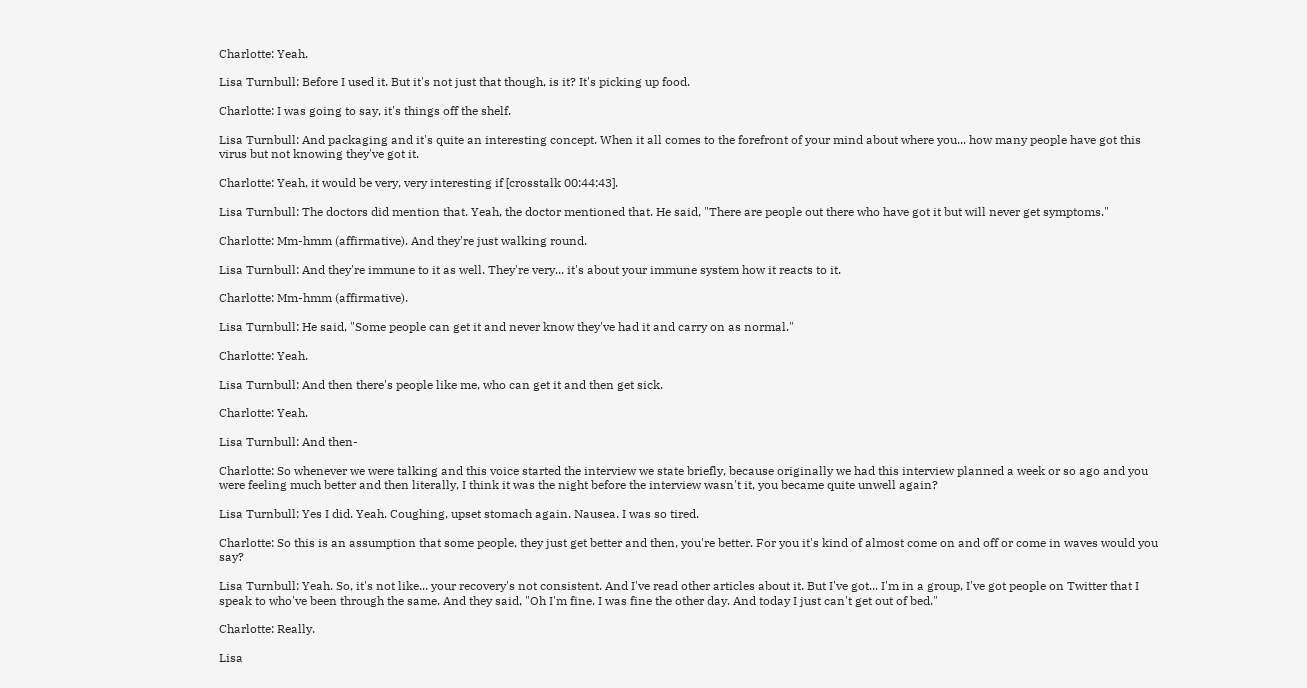Charlotte: Yeah.

Lisa Turnbull: Before I used it. But it's not just that though, is it? It's picking up food.

Charlotte: I was going to say, it's things off the shelf.

Lisa Turnbull: And packaging and it's quite an interesting concept. When it all comes to the forefront of your mind about where you... how many people have got this virus but not knowing they've got it.

Charlotte: Yeah, it would be very, very interesting if [crosstalk 00:44:43].

Lisa Turnbull: The doctors did mention that. Yeah, the doctor mentioned that. He said, "There are people out there who have got it but will never get symptoms."

Charlotte: Mm-hmm (affirmative). And they're just walking round.

Lisa Turnbull: And they're immune to it as well. They're very... it's about your immune system how it reacts to it.

Charlotte: Mm-hmm (affirmative).

Lisa Turnbull: He said, "Some people can get it and never know they've had it and carry on as normal."

Charlotte: Yeah.

Lisa Turnbull: And then there's people like me, who can get it and then get sick.

Charlotte: Yeah.

Lisa Turnbull: And then-

Charlotte: So whenever we were talking and this voice started the interview we state briefly, because originally we had this interview planned a week or so ago and you were feeling much better and then literally, I think it was the night before the interview wasn't it, you became quite unwell again?

Lisa Turnbull: Yes I did. Yeah. Coughing, upset stomach again. Nausea. I was so tired.

Charlotte: So this is an assumption that some people, they just get better and then, you're better. For you it's kind of almost come on and off or come in waves would you say?

Lisa Turnbull: Yeah. So, it's not like... your recovery's not consistent. And I've read other articles about it. But I've got... I'm in a group, I've got people on Twitter that I speak to who've been through the same. And they said, "Oh I'm fine. I was fine the other day. And today I just can't get out of bed."

Charlotte: Really.

Lisa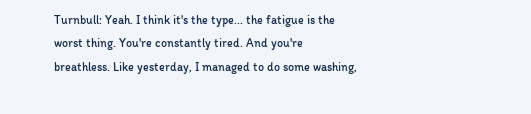Turnbull: Yeah. I think it's the type... the fatigue is the worst thing. You're constantly tired. And you're breathless. Like yesterday, I managed to do some washing,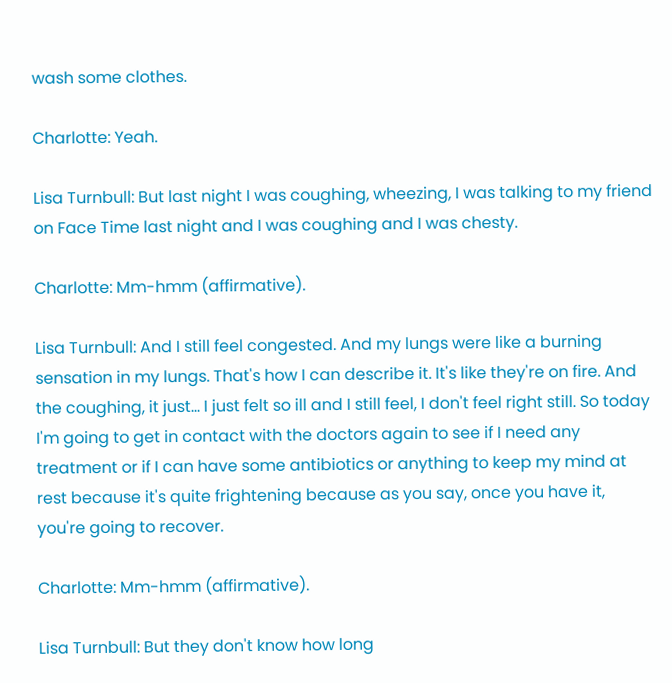wash some clothes.

Charlotte: Yeah.

Lisa Turnbull: But last night I was coughing, wheezing, I was talking to my friend on Face Time last night and I was coughing and I was chesty.

Charlotte: Mm-hmm (affirmative).

Lisa Turnbull: And I still feel congested. And my lungs were like a burning sensation in my lungs. That's how I can describe it. It's like they're on fire. And the coughing, it just... I just felt so ill and I still feel, I don't feel right still. So today I'm going to get in contact with the doctors again to see if I need any treatment or if I can have some antibiotics or anything to keep my mind at rest because it's quite frightening because as you say, once you have it, you're going to recover.

Charlotte: Mm-hmm (affirmative).

Lisa Turnbull: But they don't know how long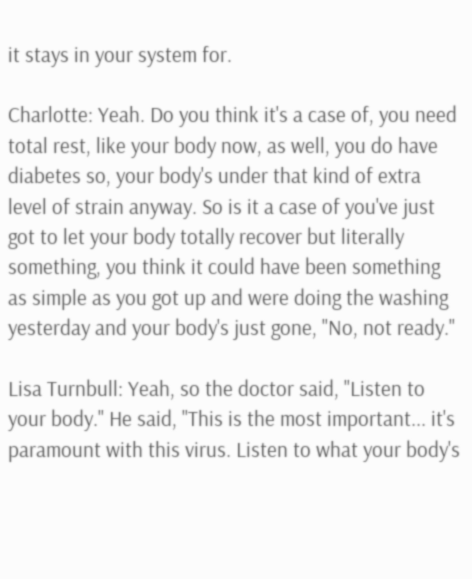it stays in your system for.

Charlotte: Yeah. Do you think it's a case of, you need total rest, like your body now, as well, you do have diabetes so, your body's under that kind of extra level of strain anyway. So is it a case of you've just got to let your body totally recover but literally something, you think it could have been something as simple as you got up and were doing the washing yesterday and your body's just gone, "No, not ready."

Lisa Turnbull: Yeah, so the doctor said, "Listen to your body." He said, "This is the most important... it's paramount with this virus. Listen to what your body's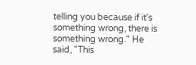telling you because if it's something wrong, there is something wrong." He said, "This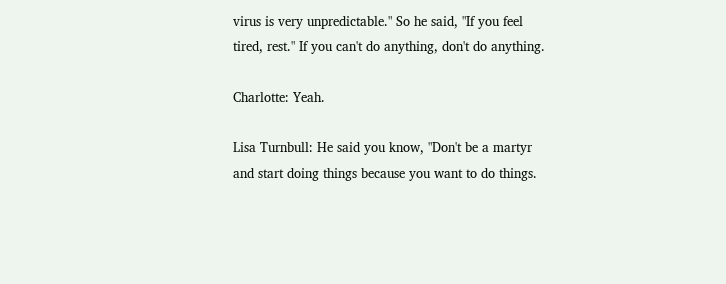virus is very unpredictable." So he said, "If you feel tired, rest." If you can't do anything, don't do anything.

Charlotte: Yeah.

Lisa Turnbull: He said you know, "Don't be a martyr and start doing things because you want to do things.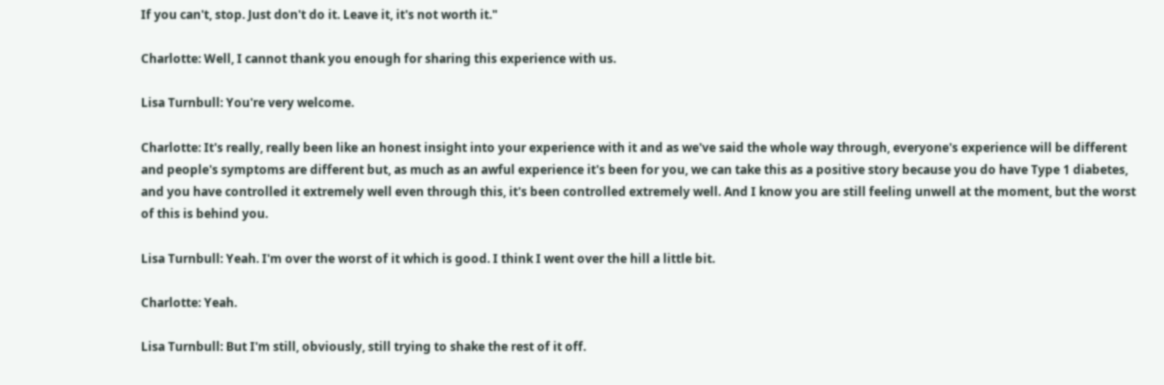If you can't, stop. Just don't do it. Leave it, it's not worth it."

Charlotte: Well, I cannot thank you enough for sharing this experience with us.

Lisa Turnbull: You're very welcome.

Charlotte: It's really, really been like an honest insight into your experience with it and as we've said the whole way through, everyone's experience will be different and people's symptoms are different but, as much as an awful experience it's been for you, we can take this as a positive story because you do have Type 1 diabetes, and you have controlled it extremely well even through this, it's been controlled extremely well. And I know you are still feeling unwell at the moment, but the worst of this is behind you.

Lisa Turnbull: Yeah. I'm over the worst of it which is good. I think I went over the hill a little bit.

Charlotte: Yeah.

Lisa Turnbull: But I'm still, obviously, still trying to shake the rest of it off.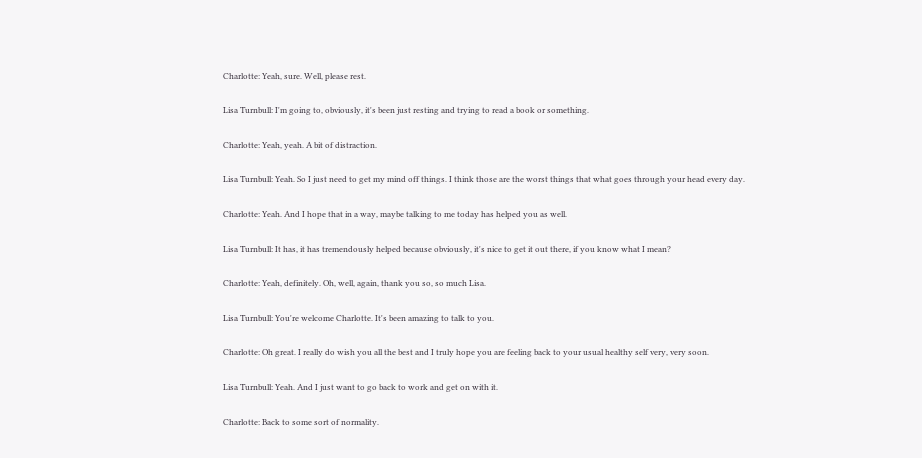Charlotte: Yeah, sure. Well, please rest.

Lisa Turnbull: I'm going to, obviously, it's been just resting and trying to read a book or something.

Charlotte: Yeah, yeah. A bit of distraction.

Lisa Turnbull: Yeah. So I just need to get my mind off things. I think those are the worst things that what goes through your head every day.

Charlotte: Yeah. And I hope that in a way, maybe talking to me today has helped you as well.

Lisa Turnbull: It has, it has tremendously helped because obviously, it's nice to get it out there, if you know what I mean?

Charlotte: Yeah, definitely. Oh, well, again, thank you so, so much Lisa.

Lisa Turnbull: You're welcome Charlotte. It's been amazing to talk to you.

Charlotte: Oh great. I really do wish you all the best and I truly hope you are feeling back to your usual healthy self very, very soon.

Lisa Turnbull: Yeah. And I just want to go back to work and get on with it.

Charlotte: Back to some sort of normality.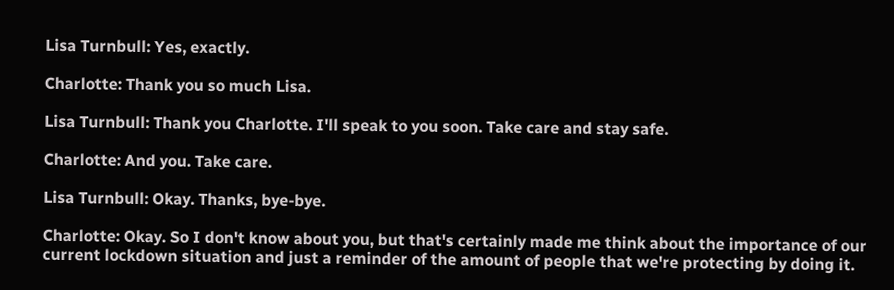Lisa Turnbull: Yes, exactly.

Charlotte: Thank you so much Lisa.

Lisa Turnbull: Thank you Charlotte. I'll speak to you soon. Take care and stay safe.

Charlotte: And you. Take care.

Lisa Turnbull: Okay. Thanks, bye-bye.

Charlotte: Okay. So I don't know about you, but that's certainly made me think about the importance of our current lockdown situation and just a reminder of the amount of people that we're protecting by doing it.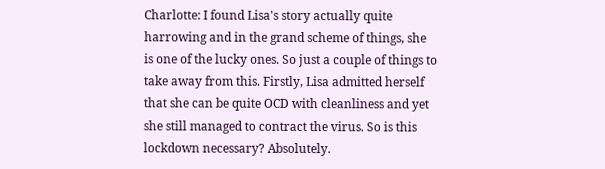Charlotte: I found Lisa's story actually quite harrowing and in the grand scheme of things, she is one of the lucky ones. So just a couple of things to take away from this. Firstly, Lisa admitted herself that she can be quite OCD with cleanliness and yet she still managed to contract the virus. So is this lockdown necessary? Absolutely.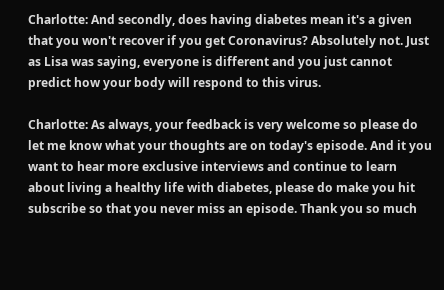Charlotte: And secondly, does having diabetes mean it's a given that you won't recover if you get Coronavirus? Absolutely not. Just as Lisa was saying, everyone is different and you just cannot predict how your body will respond to this virus.

Charlotte: As always, your feedback is very welcome so please do let me know what your thoughts are on today's episode. And it you want to hear more exclusive interviews and continue to learn about living a healthy life with diabetes, please do make you hit subscribe so that you never miss an episode. Thank you so much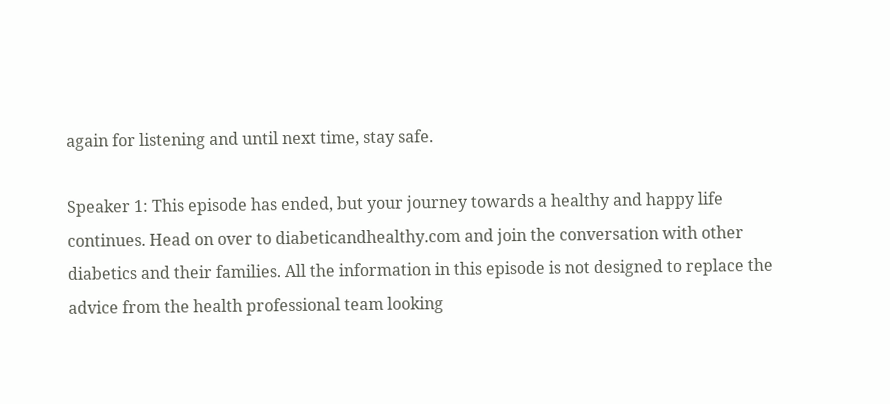again for listening and until next time, stay safe.

Speaker 1: This episode has ended, but your journey towards a healthy and happy life continues. Head on over to diabeticandhealthy.com and join the conversation with other diabetics and their families. All the information in this episode is not designed to replace the advice from the health professional team looking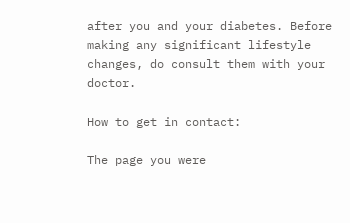after you and your diabetes. Before making any significant lifestyle changes, do consult them with your doctor.

How to get in contact:

The page you were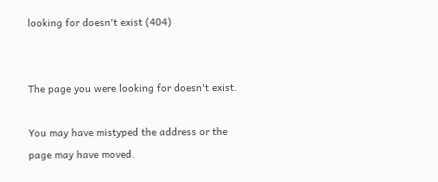looking for doesn't exist (404)


The page you were looking for doesn't exist.

You may have mistyped the address or the page may have moved.